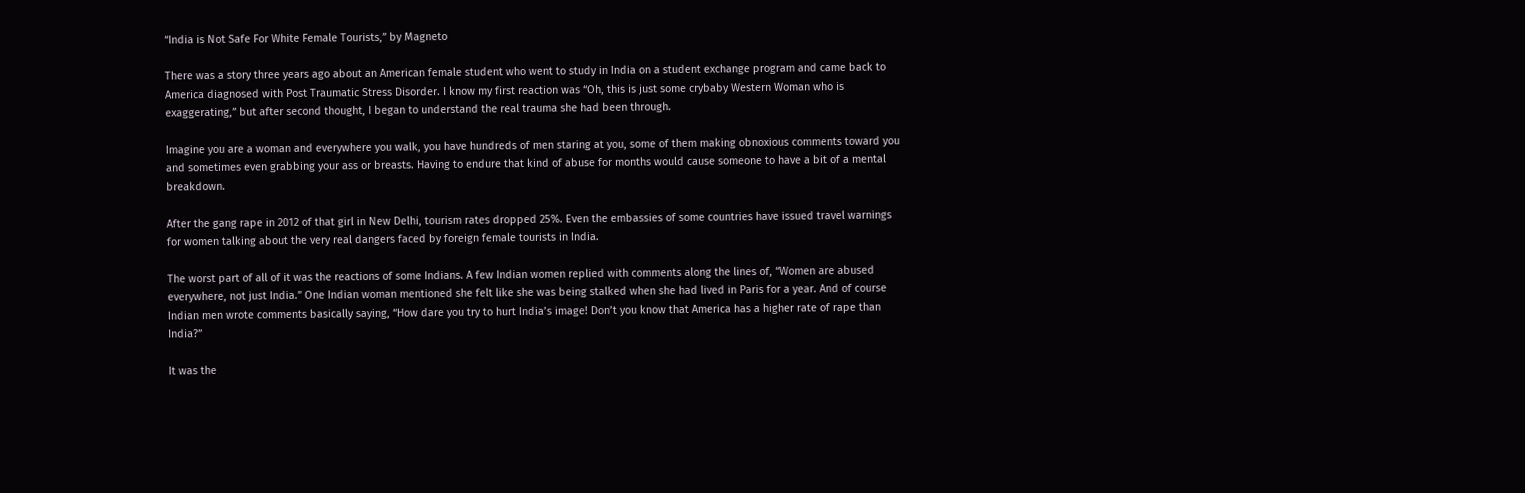“India is Not Safe For White Female Tourists,” by Magneto

There was a story three years ago about an American female student who went to study in India on a student exchange program and came back to America diagnosed with Post Traumatic Stress Disorder. I know my first reaction was “Oh, this is just some crybaby Western Woman who is exaggerating,” but after second thought, I began to understand the real trauma she had been through.

Imagine you are a woman and everywhere you walk, you have hundreds of men staring at you, some of them making obnoxious comments toward you and sometimes even grabbing your ass or breasts. Having to endure that kind of abuse for months would cause someone to have a bit of a mental breakdown.

After the gang rape in 2012 of that girl in New Delhi, tourism rates dropped 25%. Even the embassies of some countries have issued travel warnings for women talking about the very real dangers faced by foreign female tourists in India.

The worst part of all of it was the reactions of some Indians. A few Indian women replied with comments along the lines of, “Women are abused everywhere, not just India.” One Indian woman mentioned she felt like she was being stalked when she had lived in Paris for a year. And of course Indian men wrote comments basically saying, “How dare you try to hurt India’s image! Don’t you know that America has a higher rate of rape than India?”

It was the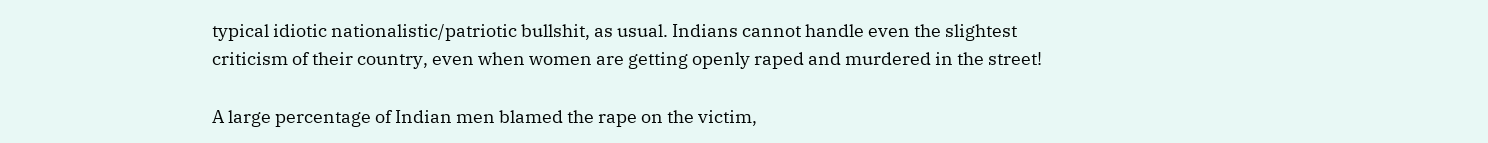typical idiotic nationalistic/patriotic bullshit, as usual. Indians cannot handle even the slightest criticism of their country, even when women are getting openly raped and murdered in the street!

A large percentage of Indian men blamed the rape on the victim,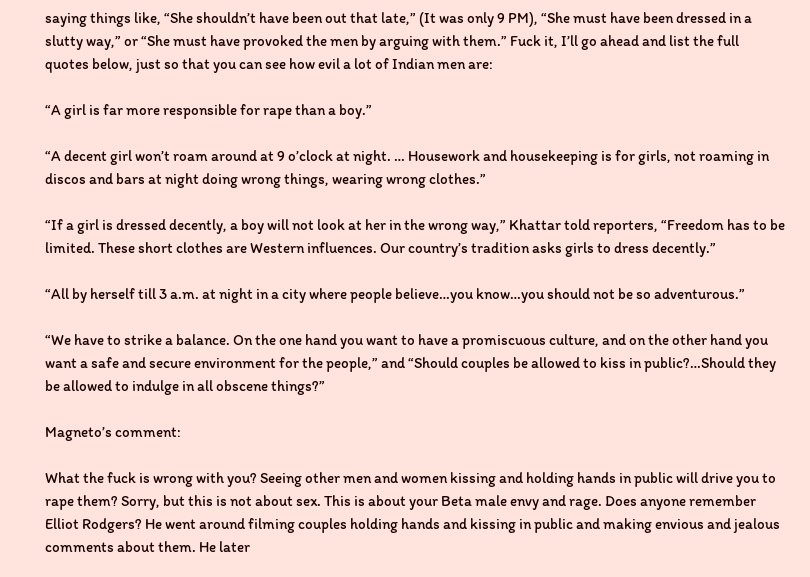saying things like, “She shouldn’t have been out that late,” (It was only 9 PM), “She must have been dressed in a slutty way,” or “She must have provoked the men by arguing with them.” Fuck it, I’ll go ahead and list the full quotes below, just so that you can see how evil a lot of Indian men are:

“A girl is far more responsible for rape than a boy.”

“A decent girl won’t roam around at 9 o’clock at night. … Housework and housekeeping is for girls, not roaming in discos and bars at night doing wrong things, wearing wrong clothes.”

“If a girl is dressed decently, a boy will not look at her in the wrong way,” Khattar told reporters, “Freedom has to be limited. These short clothes are Western influences. Our country’s tradition asks girls to dress decently.”

“All by herself till 3 a.m. at night in a city where people believe…you know…you should not be so adventurous.”

“We have to strike a balance. On the one hand you want to have a promiscuous culture, and on the other hand you want a safe and secure environment for the people,” and “Should couples be allowed to kiss in public?…Should they be allowed to indulge in all obscene things?”

Magneto’s comment:

What the fuck is wrong with you? Seeing other men and women kissing and holding hands in public will drive you to rape them? Sorry, but this is not about sex. This is about your Beta male envy and rage. Does anyone remember Elliot Rodgers? He went around filming couples holding hands and kissing in public and making envious and jealous comments about them. He later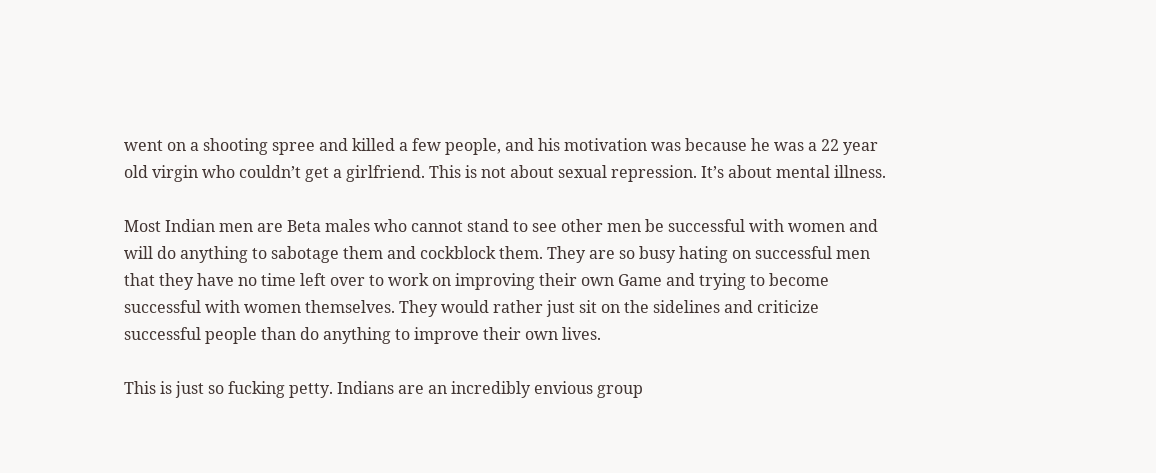went on a shooting spree and killed a few people, and his motivation was because he was a 22 year old virgin who couldn’t get a girlfriend. This is not about sexual repression. It’s about mental illness.

Most Indian men are Beta males who cannot stand to see other men be successful with women and will do anything to sabotage them and cockblock them. They are so busy hating on successful men that they have no time left over to work on improving their own Game and trying to become successful with women themselves. They would rather just sit on the sidelines and criticize successful people than do anything to improve their own lives.

This is just so fucking petty. Indians are an incredibly envious group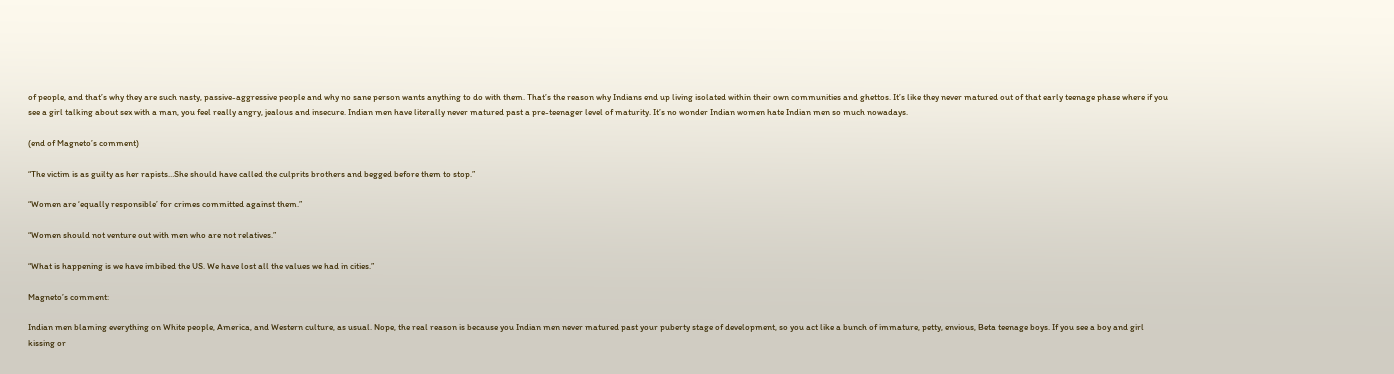of people, and that’s why they are such nasty, passive-aggressive people and why no sane person wants anything to do with them. That’s the reason why Indians end up living isolated within their own communities and ghettos. It’s like they never matured out of that early teenage phase where if you see a girl talking about sex with a man, you feel really angry, jealous and insecure. Indian men have literally never matured past a pre-teenager level of maturity. It’s no wonder Indian women hate Indian men so much nowadays.

(end of Magneto’s comment)

“The victim is as guilty as her rapists…She should have called the culprits brothers and begged before them to stop.”

“Women are ‘equally responsible’ for crimes committed against them.”

“Women should not venture out with men who are not relatives.”

“What is happening is we have imbibed the US. We have lost all the values we had in cities.”

Magneto’s comment:

Indian men blaming everything on White people, America, and Western culture, as usual. Nope, the real reason is because you Indian men never matured past your puberty stage of development, so you act like a bunch of immature, petty, envious, Beta teenage boys. If you see a boy and girl kissing or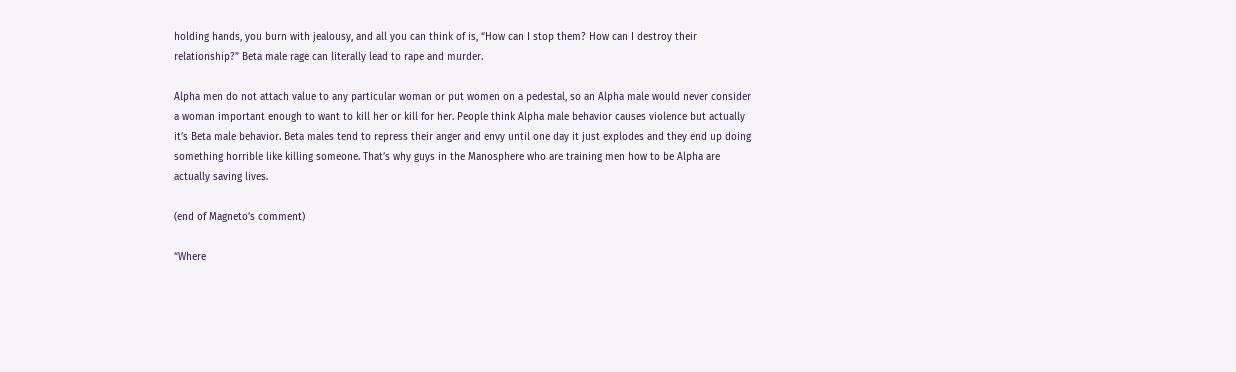holding hands, you burn with jealousy, and all you can think of is, “How can I stop them? How can I destroy their relationship?” Beta male rage can literally lead to rape and murder.

Alpha men do not attach value to any particular woman or put women on a pedestal, so an Alpha male would never consider a woman important enough to want to kill her or kill for her. People think Alpha male behavior causes violence but actually it’s Beta male behavior. Beta males tend to repress their anger and envy until one day it just explodes and they end up doing something horrible like killing someone. That’s why guys in the Manosphere who are training men how to be Alpha are actually saving lives.

(end of Magneto’s comment)

“Where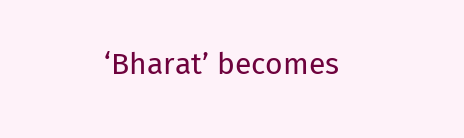‘Bharat’ becomes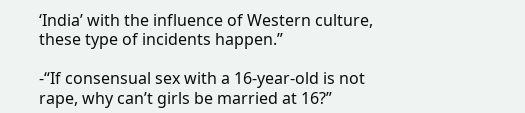‘India’ with the influence of Western culture, these type of incidents happen.”

-“If consensual sex with a 16-year-old is not rape, why can’t girls be married at 16?”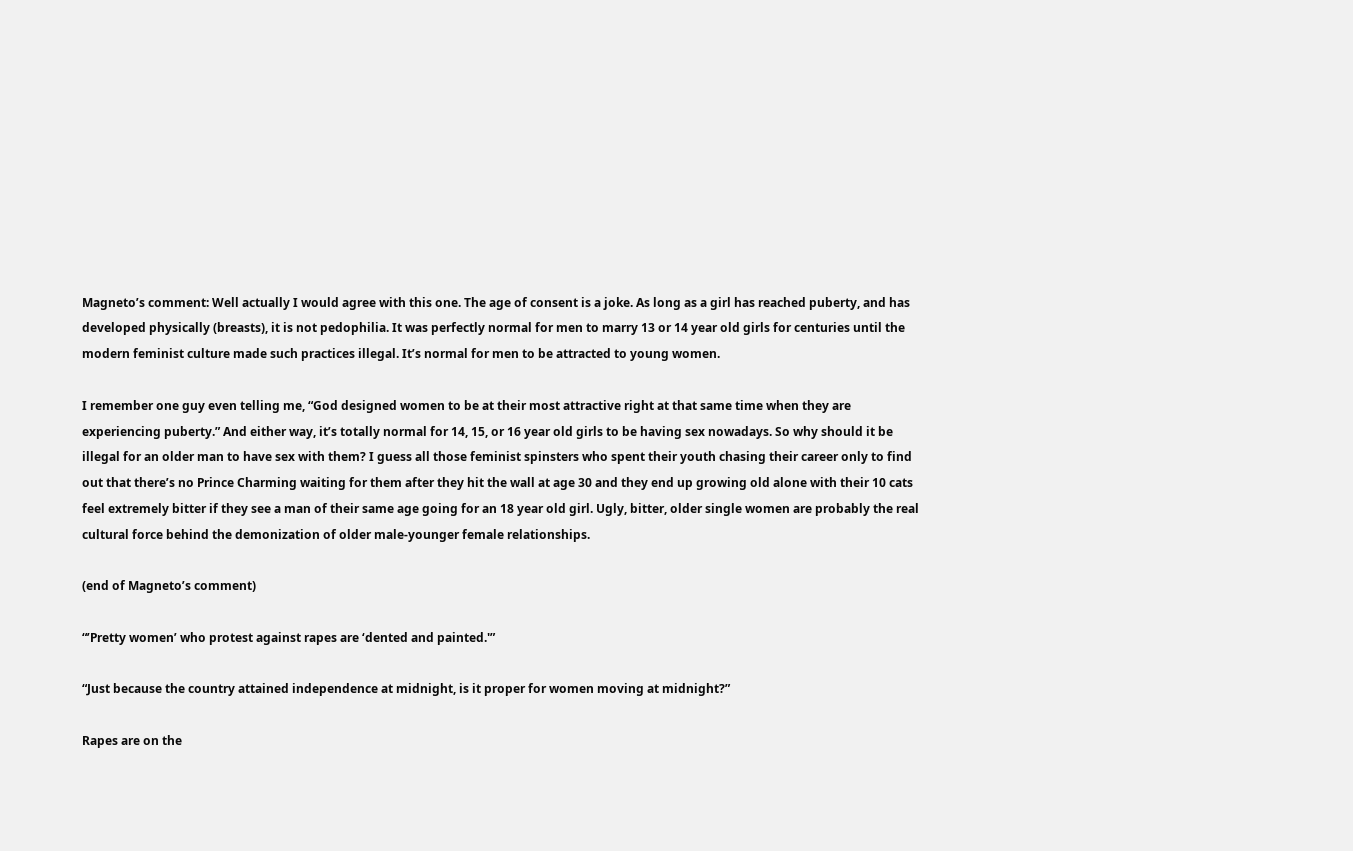Magneto’s comment: Well actually I would agree with this one. The age of consent is a joke. As long as a girl has reached puberty, and has developed physically (breasts), it is not pedophilia. It was perfectly normal for men to marry 13 or 14 year old girls for centuries until the modern feminist culture made such practices illegal. It’s normal for men to be attracted to young women.

I remember one guy even telling me, “God designed women to be at their most attractive right at that same time when they are experiencing puberty.” And either way, it’s totally normal for 14, 15, or 16 year old girls to be having sex nowadays. So why should it be illegal for an older man to have sex with them? I guess all those feminist spinsters who spent their youth chasing their career only to find out that there’s no Prince Charming waiting for them after they hit the wall at age 30 and they end up growing old alone with their 10 cats feel extremely bitter if they see a man of their same age going for an 18 year old girl. Ugly, bitter, older single women are probably the real cultural force behind the demonization of older male-younger female relationships.

(end of Magneto’s comment)

“’Pretty women’ who protest against rapes are ‘dented and painted.'”

“Just because the country attained independence at midnight, is it proper for women moving at midnight?”

Rapes are on the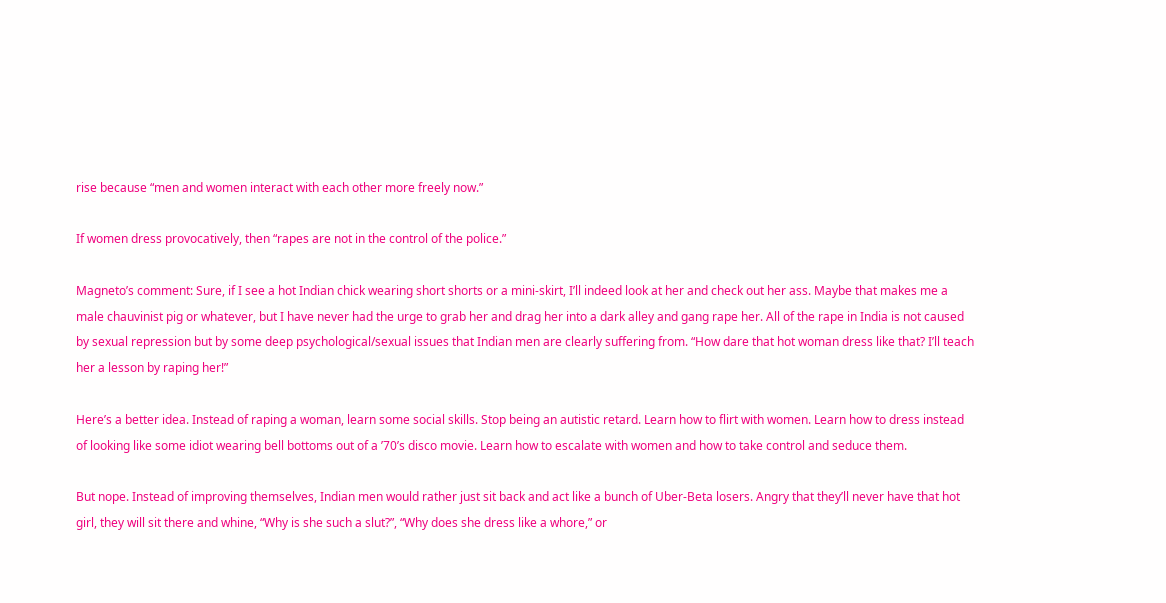rise because “men and women interact with each other more freely now.”

If women dress provocatively, then “rapes are not in the control of the police.”

Magneto’s comment: Sure, if I see a hot Indian chick wearing short shorts or a mini-skirt, I’ll indeed look at her and check out her ass. Maybe that makes me a male chauvinist pig or whatever, but I have never had the urge to grab her and drag her into a dark alley and gang rape her. All of the rape in India is not caused by sexual repression but by some deep psychological/sexual issues that Indian men are clearly suffering from. “How dare that hot woman dress like that? I’ll teach her a lesson by raping her!”

Here’s a better idea. Instead of raping a woman, learn some social skills. Stop being an autistic retard. Learn how to flirt with women. Learn how to dress instead of looking like some idiot wearing bell bottoms out of a ’70’s disco movie. Learn how to escalate with women and how to take control and seduce them.

But nope. Instead of improving themselves, Indian men would rather just sit back and act like a bunch of Uber-Beta losers. Angry that they’ll never have that hot girl, they will sit there and whine, “Why is she such a slut?”, “Why does she dress like a whore,” or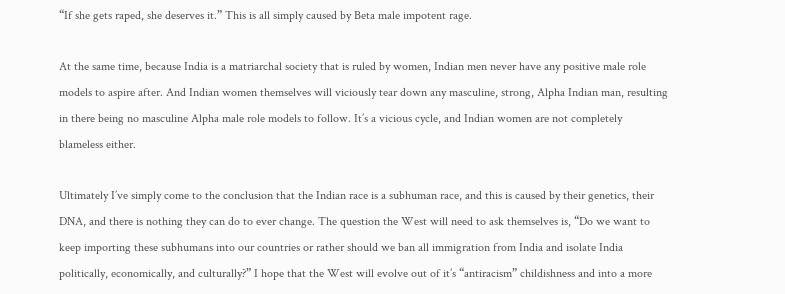“If she gets raped, she deserves it.” This is all simply caused by Beta male impotent rage.

At the same time, because India is a matriarchal society that is ruled by women, Indian men never have any positive male role models to aspire after. And Indian women themselves will viciously tear down any masculine, strong, Alpha Indian man, resulting in there being no masculine Alpha male role models to follow. It’s a vicious cycle, and Indian women are not completely blameless either.

Ultimately I’ve simply come to the conclusion that the Indian race is a subhuman race, and this is caused by their genetics, their DNA, and there is nothing they can do to ever change. The question the West will need to ask themselves is, “Do we want to keep importing these subhumans into our countries or rather should we ban all immigration from India and isolate India politically, economically, and culturally?” I hope that the West will evolve out of it’s “antiracism” childishness and into a more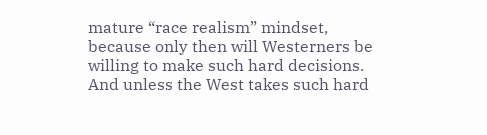mature “race realism” mindset, because only then will Westerners be willing to make such hard decisions. And unless the West takes such hard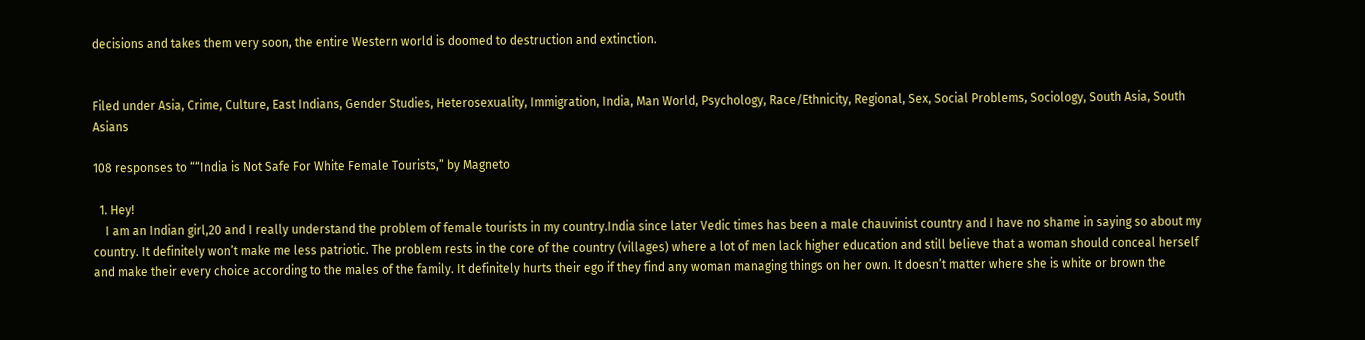decisions and takes them very soon, the entire Western world is doomed to destruction and extinction.


Filed under Asia, Crime, Culture, East Indians, Gender Studies, Heterosexuality, Immigration, India, Man World, Psychology, Race/Ethnicity, Regional, Sex, Social Problems, Sociology, South Asia, South Asians

108 responses to ““India is Not Safe For White Female Tourists,” by Magneto

  1. Hey!
    I am an Indian girl,20 and I really understand the problem of female tourists in my country.India since later Vedic times has been a male chauvinist country and I have no shame in saying so about my country. It definitely won’t make me less patriotic. The problem rests in the core of the country (villages) where a lot of men lack higher education and still believe that a woman should conceal herself and make their every choice according to the males of the family. It definitely hurts their ego if they find any woman managing things on her own. It doesn’t matter where she is white or brown the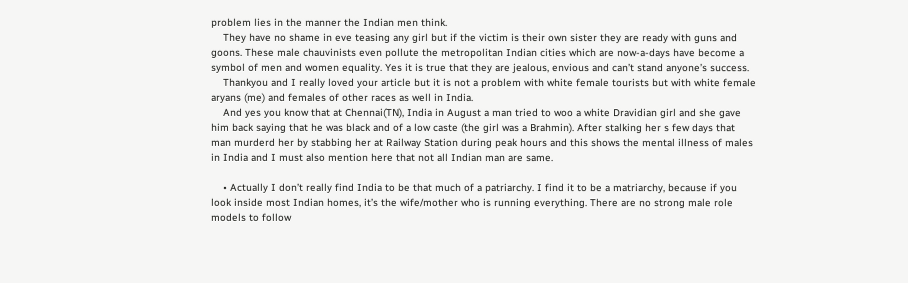problem lies in the manner the Indian men think.
    They have no shame in eve teasing any girl but if the victim is their own sister they are ready with guns and goons. These male chauvinists even pollute the metropolitan Indian cities which are now-a-days have become a symbol of men and women equality. Yes it is true that they are jealous, envious and can’t stand anyone’s success.
    Thankyou and I really loved your article but it is not a problem with white female tourists but with white female aryans (me) and females of other races as well in India.
    And yes you know that at Chennai(TN), India in August a man tried to woo a white Dravidian girl and she gave him back saying that he was black and of a low caste (the girl was a Brahmin). After stalking her s few days that man murderd her by stabbing her at Railway Station during peak hours and this shows the mental illness of males in India and I must also mention here that not all Indian man are same.

    • Actually I don’t really find India to be that much of a patriarchy. I find it to be a matriarchy, because if you look inside most Indian homes, it’s the wife/mother who is running everything. There are no strong male role models to follow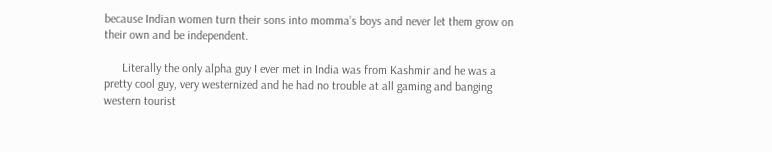because Indian women turn their sons into momma’s boys and never let them grow on their own and be independent.

      Literally the only alpha guy I ever met in India was from Kashmir and he was a pretty cool guy, very westernized and he had no trouble at all gaming and banging western tourist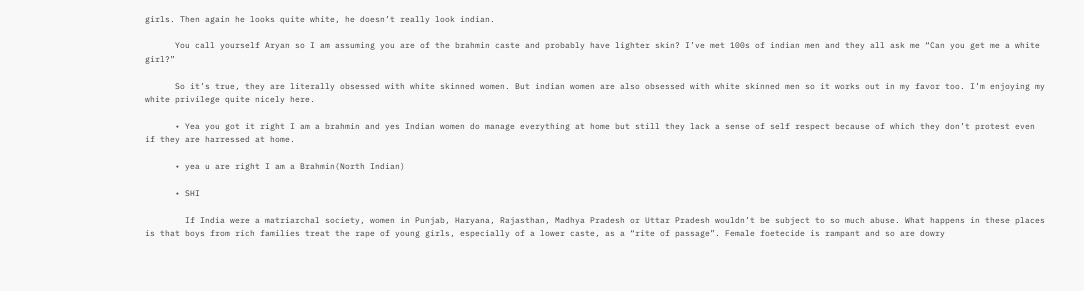girls. Then again he looks quite white, he doesn’t really look indian.

      You call yourself Aryan so I am assuming you are of the brahmin caste and probably have lighter skin? I’ve met 100s of indian men and they all ask me “Can you get me a white girl?”

      So it’s true, they are literally obsessed with white skinned women. But indian women are also obsessed with white skinned men so it works out in my favor too. I’m enjoying my white privilege quite nicely here.

      • Yea you got it right I am a brahmin and yes Indian women do manage everything at home but still they lack a sense of self respect because of which they don’t protest even if they are harressed at home.

      • yea u are right I am a Brahmin(North Indian)

      • SHI

        If India were a matriarchal society, women in Punjab, Haryana, Rajasthan, Madhya Pradesh or Uttar Pradesh wouldn’t be subject to so much abuse. What happens in these places is that boys from rich families treat the rape of young girls, especially of a lower caste, as a “rite of passage”. Female foetecide is rampant and so are dowry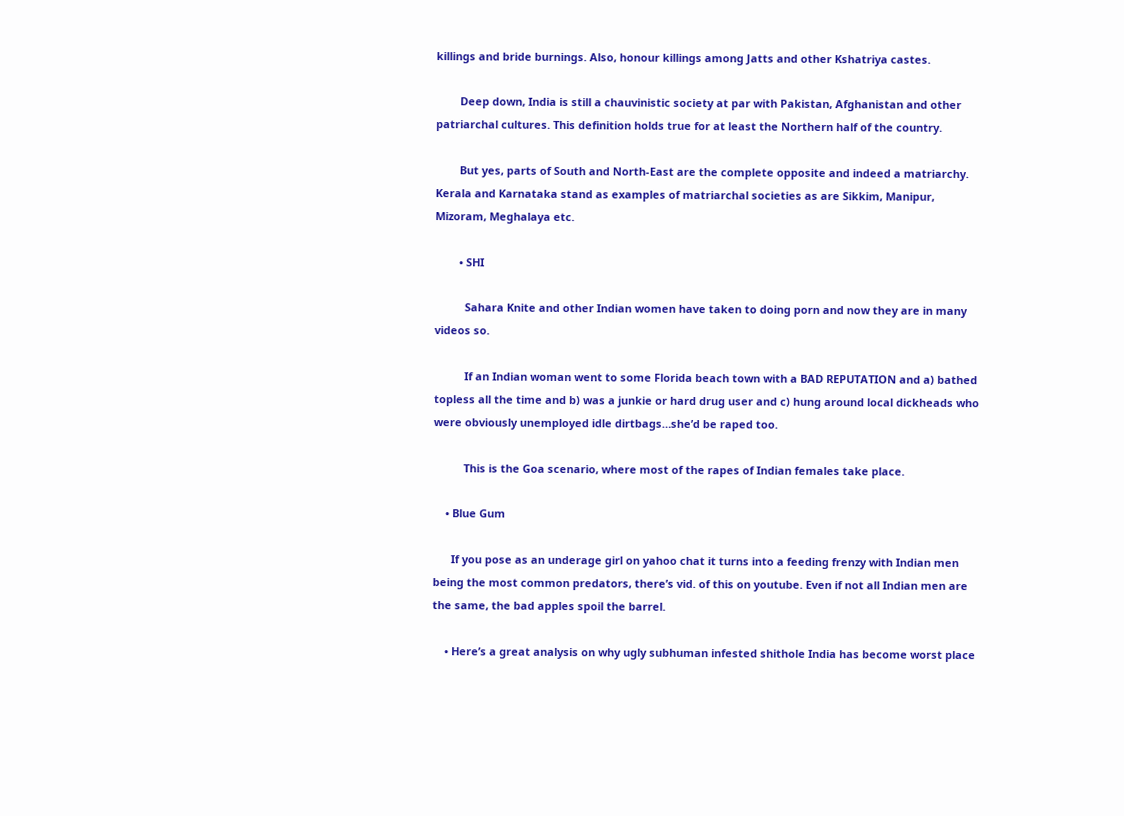killings and bride burnings. Also, honour killings among Jatts and other Kshatriya castes.

        Deep down, India is still a chauvinistic society at par with Pakistan, Afghanistan and other patriarchal cultures. This definition holds true for at least the Northern half of the country.

        But yes, parts of South and North-East are the complete opposite and indeed a matriarchy. Kerala and Karnataka stand as examples of matriarchal societies as are Sikkim, Manipur, Mizoram, Meghalaya etc.

        • SHI

          Sahara Knite and other Indian women have taken to doing porn and now they are in many videos so.

          If an Indian woman went to some Florida beach town with a BAD REPUTATION and a) bathed topless all the time and b) was a junkie or hard drug user and c) hung around local dickheads who were obviously unemployed idle dirtbags…she’d be raped too.

          This is the Goa scenario, where most of the rapes of Indian females take place.

    • Blue Gum

      If you pose as an underage girl on yahoo chat it turns into a feeding frenzy with Indian men being the most common predators, there’s vid. of this on youtube. Even if not all Indian men are the same, the bad apples spoil the barrel.

    • Here’s a great analysis on why ugly subhuman infested shithole India has become worst place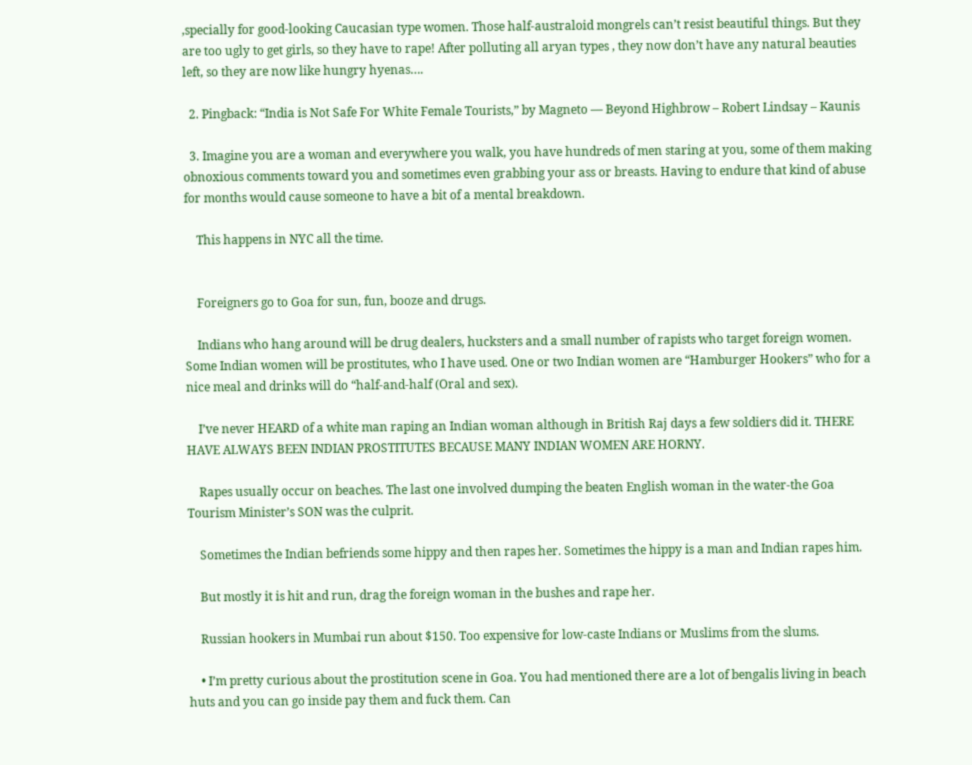,specially for good-looking Caucasian type women. Those half-australoid mongrels can’t resist beautiful things. But they are too ugly to get girls, so they have to rape! After polluting all aryan types , they now don’t have any natural beauties left, so they are now like hungry hyenas….

  2. Pingback: “India is Not Safe For White Female Tourists,” by Magneto — Beyond Highbrow – Robert Lindsay – Kaunis

  3. Imagine you are a woman and everywhere you walk, you have hundreds of men staring at you, some of them making obnoxious comments toward you and sometimes even grabbing your ass or breasts. Having to endure that kind of abuse for months would cause someone to have a bit of a mental breakdown.

    This happens in NYC all the time.


    Foreigners go to Goa for sun, fun, booze and drugs.

    Indians who hang around will be drug dealers, hucksters and a small number of rapists who target foreign women. Some Indian women will be prostitutes, who I have used. One or two Indian women are “Hamburger Hookers” who for a nice meal and drinks will do “half-and-half (Oral and sex).

    I’ve never HEARD of a white man raping an Indian woman although in British Raj days a few soldiers did it. THERE HAVE ALWAYS BEEN INDIAN PROSTITUTES BECAUSE MANY INDIAN WOMEN ARE HORNY.

    Rapes usually occur on beaches. The last one involved dumping the beaten English woman in the water-the Goa Tourism Minister’s SON was the culprit.

    Sometimes the Indian befriends some hippy and then rapes her. Sometimes the hippy is a man and Indian rapes him.

    But mostly it is hit and run, drag the foreign woman in the bushes and rape her.

    Russian hookers in Mumbai run about $150. Too expensive for low-caste Indians or Muslims from the slums.

    • I’m pretty curious about the prostitution scene in Goa. You had mentioned there are a lot of bengalis living in beach huts and you can go inside pay them and fuck them. Can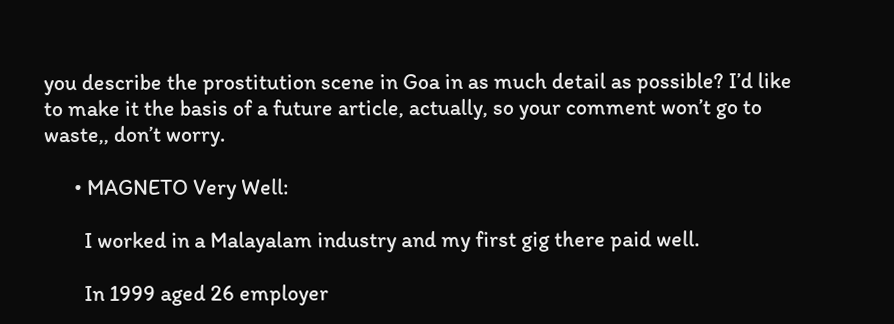you describe the prostitution scene in Goa in as much detail as possible? I’d like to make it the basis of a future article, actually, so your comment won’t go to waste,, don’t worry.

      • MAGNETO Very Well:

        I worked in a Malayalam industry and my first gig there paid well.

        In 1999 aged 26 employer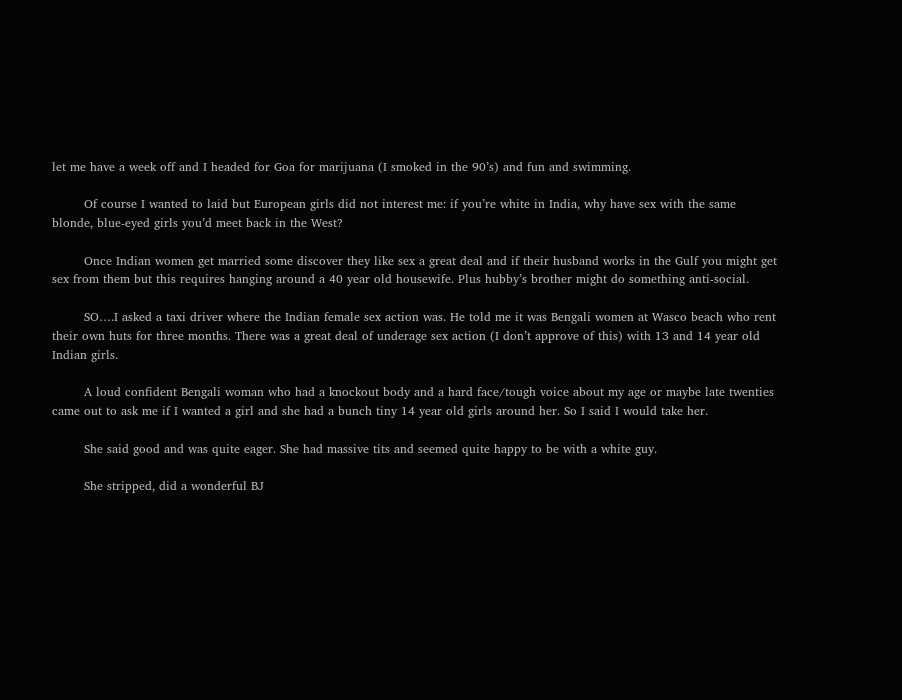let me have a week off and I headed for Goa for marijuana (I smoked in the 90’s) and fun and swimming.

        Of course I wanted to laid but European girls did not interest me: if you’re white in India, why have sex with the same blonde, blue-eyed girls you’d meet back in the West?

        Once Indian women get married some discover they like sex a great deal and if their husband works in the Gulf you might get sex from them but this requires hanging around a 40 year old housewife. Plus hubby’s brother might do something anti-social.

        SO….I asked a taxi driver where the Indian female sex action was. He told me it was Bengali women at Wasco beach who rent their own huts for three months. There was a great deal of underage sex action (I don’t approve of this) with 13 and 14 year old Indian girls.

        A loud confident Bengali woman who had a knockout body and a hard face/tough voice about my age or maybe late twenties came out to ask me if I wanted a girl and she had a bunch tiny 14 year old girls around her. So I said I would take her.

        She said good and was quite eager. She had massive tits and seemed quite happy to be with a white guy.

        She stripped, did a wonderful BJ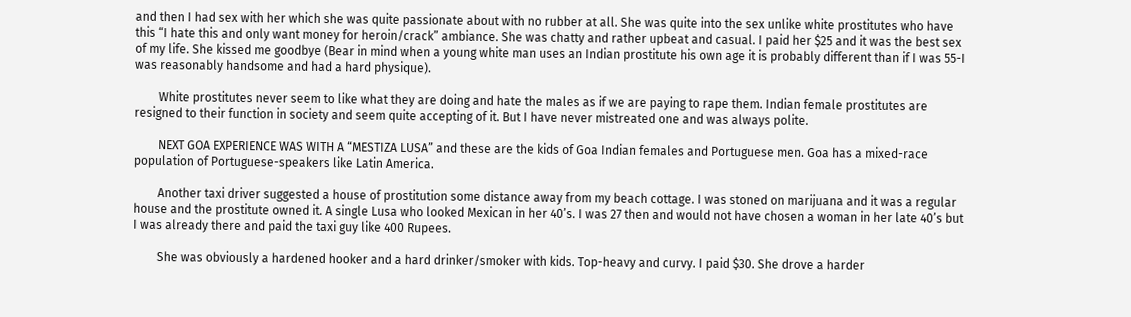and then I had sex with her which she was quite passionate about with no rubber at all. She was quite into the sex unlike white prostitutes who have this “I hate this and only want money for heroin/crack” ambiance. She was chatty and rather upbeat and casual. I paid her $25 and it was the best sex of my life. She kissed me goodbye (Bear in mind when a young white man uses an Indian prostitute his own age it is probably different than if I was 55-I was reasonably handsome and had a hard physique).

        White prostitutes never seem to like what they are doing and hate the males as if we are paying to rape them. Indian female prostitutes are resigned to their function in society and seem quite accepting of it. But I have never mistreated one and was always polite.

        NEXT GOA EXPERIENCE WAS WITH A “MESTIZA LUSA” and these are the kids of Goa Indian females and Portuguese men. Goa has a mixed-race population of Portuguese-speakers like Latin America.

        Another taxi driver suggested a house of prostitution some distance away from my beach cottage. I was stoned on marijuana and it was a regular house and the prostitute owned it. A single Lusa who looked Mexican in her 40’s. I was 27 then and would not have chosen a woman in her late 40’s but I was already there and paid the taxi guy like 400 Rupees.

        She was obviously a hardened hooker and a hard drinker/smoker with kids. Top-heavy and curvy. I paid $30. She drove a harder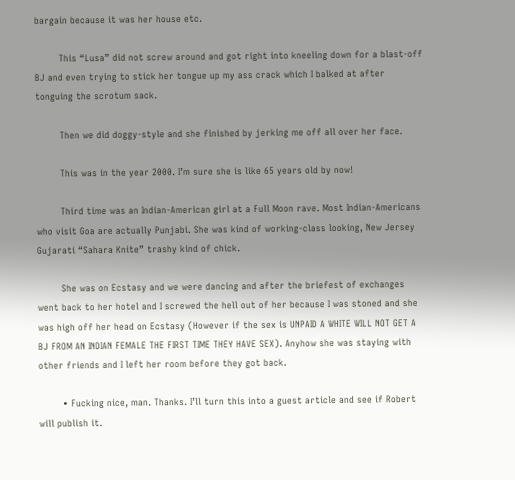bargain because it was her house etc.

        This “Lusa” did not screw around and got right into kneeling down for a blast-off BJ and even trying to stick her tongue up my ass crack which I balked at after tonguing the scrotum sack.

        Then we did doggy-style and she finished by jerking me off all over her face.

        This was in the year 2000. I’m sure she is like 65 years old by now!

        Third time was an Indian-American girl at a Full Moon rave. Most Indian-Americans who visit Goa are actually Punjabi. She was kind of working-class looking, New Jersey Gujarati “Sahara Knite” trashy kind of chick.

        She was on Ecstasy and we were dancing and after the briefest of exchanges went back to her hotel and I screwed the hell out of her because I was stoned and she was high off her head on Ecstasy (However if the sex is UNPAID A WHITE WILL NOT GET A BJ FROM AN INDIAN FEMALE THE FIRST TIME THEY HAVE SEX). Anyhow she was staying with other friends and I left her room before they got back.

        • Fucking nice, man. Thanks. I’ll turn this into a guest article and see if Robert will publish it.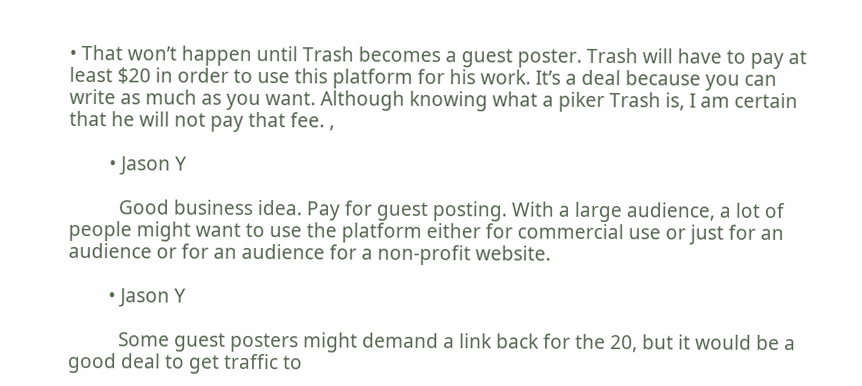• That won’t happen until Trash becomes a guest poster. Trash will have to pay at least $20 in order to use this platform for his work. It’s a deal because you can write as much as you want. Although knowing what a piker Trash is, I am certain that he will not pay that fee. ,

        • Jason Y

          Good business idea. Pay for guest posting. With a large audience, a lot of people might want to use the platform either for commercial use or just for an audience or for an audience for a non-profit website.

        • Jason Y

          Some guest posters might demand a link back for the 20, but it would be a good deal to get traffic to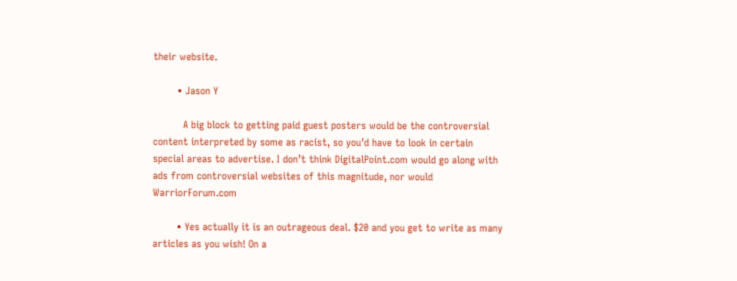their website.

        • Jason Y

          A big block to getting paid guest posters would be the controversial content interpreted by some as racist, so you’d have to look in certain special areas to advertise. I don’t think DigitalPoint.com would go along with ads from controversial websites of this magnitude, nor would WarriorForum.com

        • Yes actually it is an outrageous deal. $20 and you get to write as many articles as you wish! On a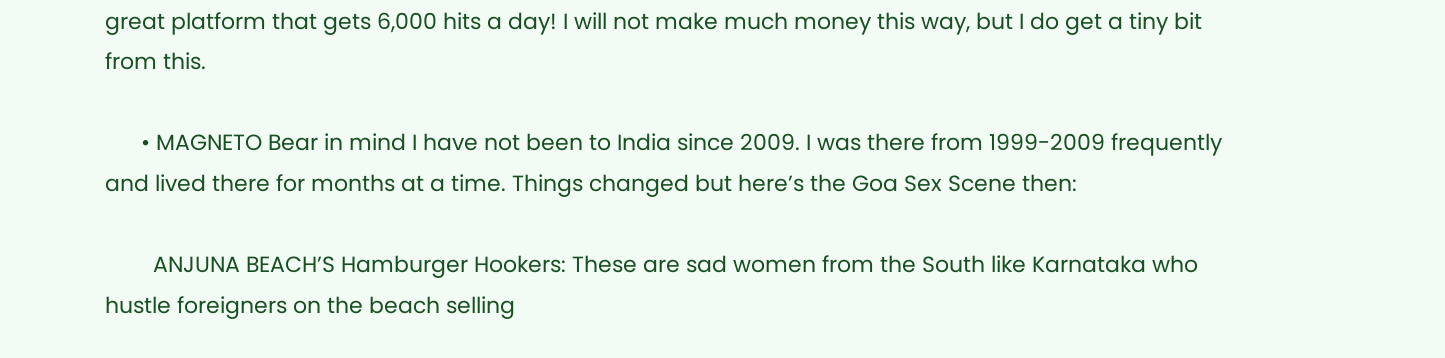great platform that gets 6,000 hits a day! I will not make much money this way, but I do get a tiny bit from this.

      • MAGNETO Bear in mind I have not been to India since 2009. I was there from 1999-2009 frequently and lived there for months at a time. Things changed but here’s the Goa Sex Scene then:

        ANJUNA BEACH’S Hamburger Hookers: These are sad women from the South like Karnataka who hustle foreigners on the beach selling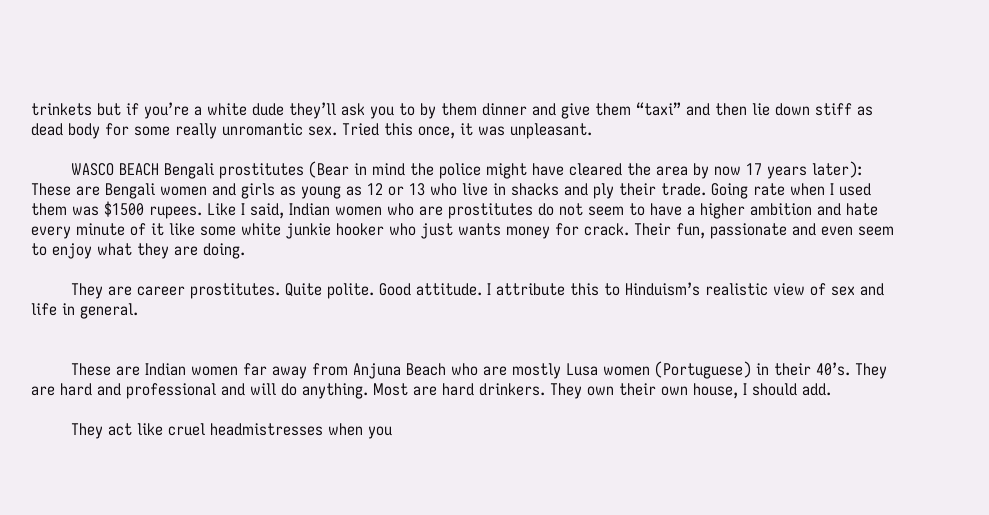trinkets but if you’re a white dude they’ll ask you to by them dinner and give them “taxi” and then lie down stiff as dead body for some really unromantic sex. Tried this once, it was unpleasant.

        WASCO BEACH Bengali prostitutes (Bear in mind the police might have cleared the area by now 17 years later): These are Bengali women and girls as young as 12 or 13 who live in shacks and ply their trade. Going rate when I used them was $1500 rupees. Like I said, Indian women who are prostitutes do not seem to have a higher ambition and hate every minute of it like some white junkie hooker who just wants money for crack. Their fun, passionate and even seem to enjoy what they are doing.

        They are career prostitutes. Quite polite. Good attitude. I attribute this to Hinduism’s realistic view of sex and life in general.


        These are Indian women far away from Anjuna Beach who are mostly Lusa women (Portuguese) in their 40’s. They are hard and professional and will do anything. Most are hard drinkers. They own their own house, I should add.

        They act like cruel headmistresses when you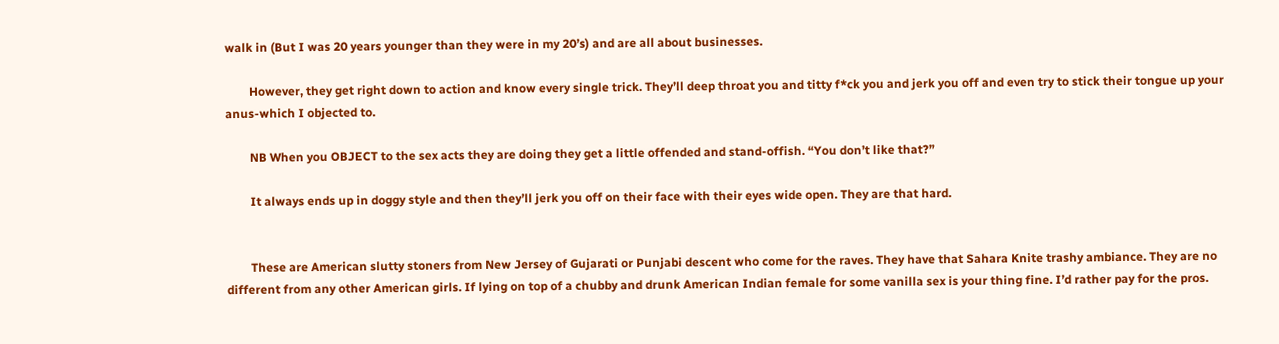walk in (But I was 20 years younger than they were in my 20’s) and are all about businesses.

        However, they get right down to action and know every single trick. They’ll deep throat you and titty f*ck you and jerk you off and even try to stick their tongue up your anus-which I objected to.

        NB When you OBJECT to the sex acts they are doing they get a little offended and stand-offish. “You don’t like that?”

        It always ends up in doggy style and then they’ll jerk you off on their face with their eyes wide open. They are that hard.


        These are American slutty stoners from New Jersey of Gujarati or Punjabi descent who come for the raves. They have that Sahara Knite trashy ambiance. They are no different from any other American girls. If lying on top of a chubby and drunk American Indian female for some vanilla sex is your thing fine. I’d rather pay for the pros.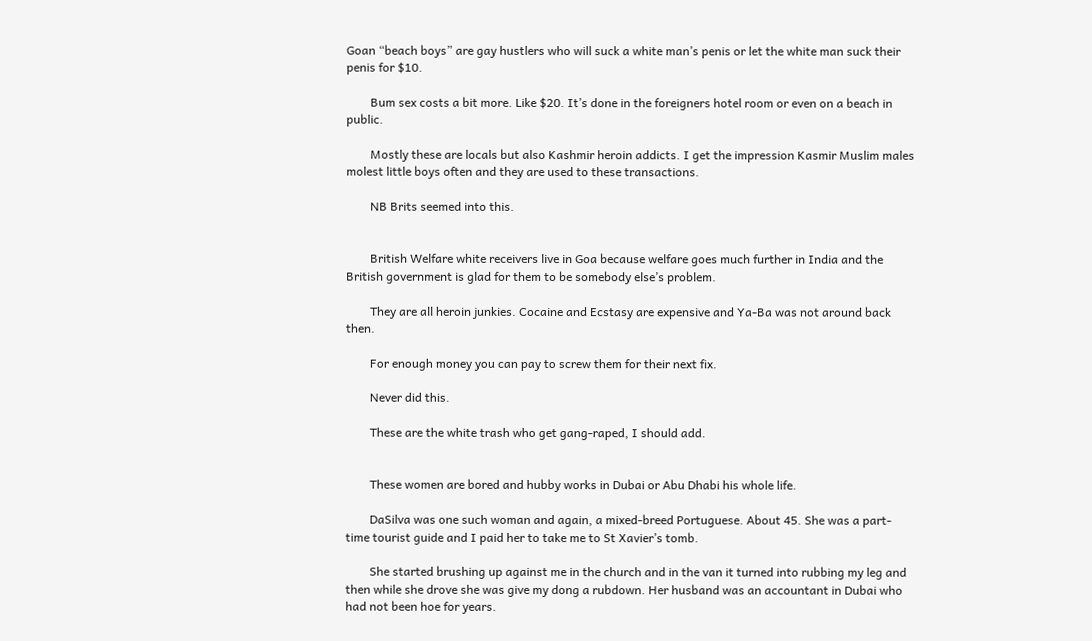Goan “beach boys” are gay hustlers who will suck a white man’s penis or let the white man suck their penis for $10.

        Bum sex costs a bit more. Like $20. It’s done in the foreigners hotel room or even on a beach in public.

        Mostly these are locals but also Kashmir heroin addicts. I get the impression Kasmir Muslim males molest little boys often and they are used to these transactions.

        NB Brits seemed into this.


        British Welfare white receivers live in Goa because welfare goes much further in India and the British government is glad for them to be somebody else’s problem.

        They are all heroin junkies. Cocaine and Ecstasy are expensive and Ya-Ba was not around back then.

        For enough money you can pay to screw them for their next fix.

        Never did this.

        These are the white trash who get gang-raped, I should add.


        These women are bored and hubby works in Dubai or Abu Dhabi his whole life.

        DaSilva was one such woman and again, a mixed-breed Portuguese. About 45. She was a part-time tourist guide and I paid her to take me to St Xavier’s tomb.

        She started brushing up against me in the church and in the van it turned into rubbing my leg and then while she drove she was give my dong a rubdown. Her husband was an accountant in Dubai who had not been hoe for years.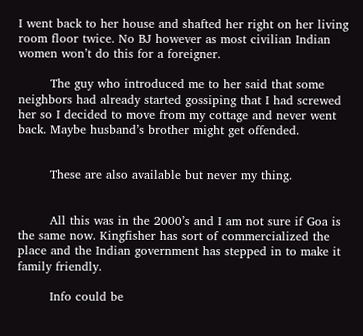I went back to her house and shafted her right on her living room floor twice. No BJ however as most civilian Indian women won’t do this for a foreigner.

        The guy who introduced me to her said that some neighbors had already started gossiping that I had screwed her so I decided to move from my cottage and never went back. Maybe husband’s brother might get offended.


        These are also available but never my thing.


        All this was in the 2000’s and I am not sure if Goa is the same now. Kingfisher has sort of commercialized the place and the Indian government has stepped in to make it family friendly.

        Info could be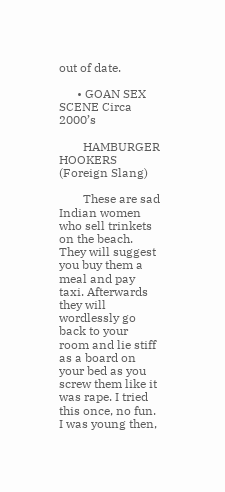out of date.

      • GOAN SEX SCENE Circa 2000’s

        HAMBURGER HOOKERS (Foreign Slang)

        These are sad Indian women who sell trinkets on the beach. They will suggest you buy them a meal and pay taxi. Afterwards they will wordlessly go back to your room and lie stiff as a board on your bed as you screw them like it was rape. I tried this once, no fun. I was young then,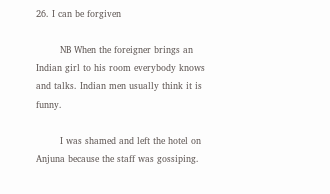26. I can be forgiven

        NB When the foreigner brings an Indian girl to his room everybody knows and talks. Indian men usually think it is funny.

        I was shamed and left the hotel on Anjuna because the staff was gossiping.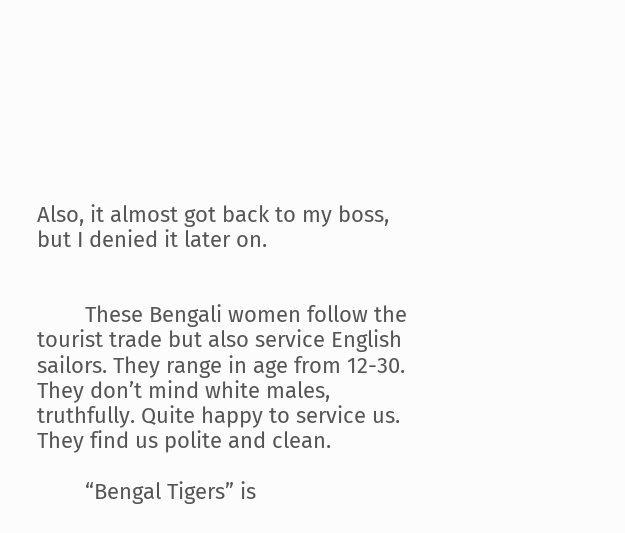Also, it almost got back to my boss, but I denied it later on.


        These Bengali women follow the tourist trade but also service English sailors. They range in age from 12-30. They don’t mind white males, truthfully. Quite happy to service us. They find us polite and clean.

        “Bengal Tigers” is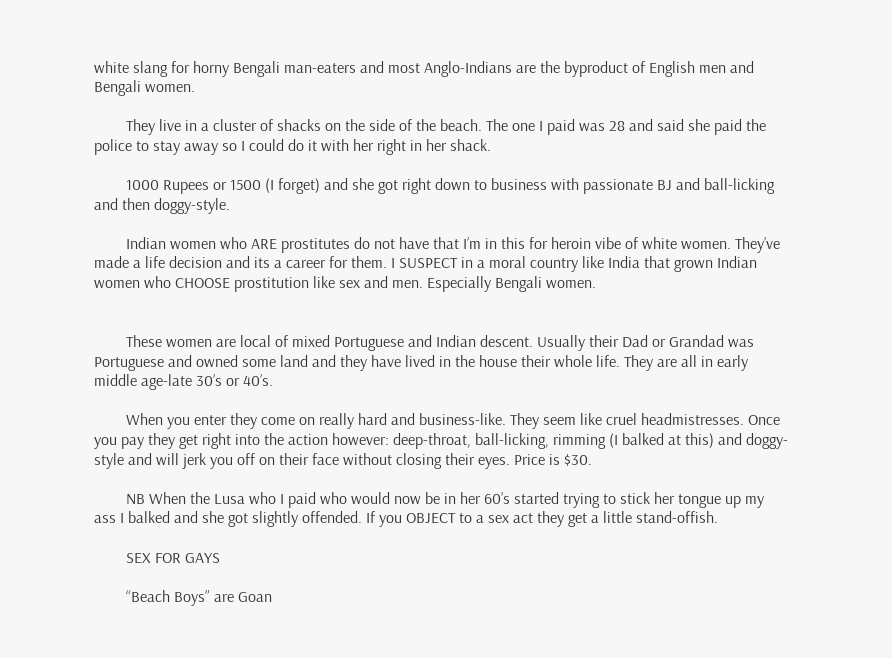white slang for horny Bengali man-eaters and most Anglo-Indians are the byproduct of English men and Bengali women.

        They live in a cluster of shacks on the side of the beach. The one I paid was 28 and said she paid the police to stay away so I could do it with her right in her shack.

        1000 Rupees or 1500 (I forget) and she got right down to business with passionate BJ and ball-licking and then doggy-style.

        Indian women who ARE prostitutes do not have that I’m in this for heroin vibe of white women. They’ve made a life decision and its a career for them. I SUSPECT in a moral country like India that grown Indian women who CHOOSE prostitution like sex and men. Especially Bengali women.


        These women are local of mixed Portuguese and Indian descent. Usually their Dad or Grandad was Portuguese and owned some land and they have lived in the house their whole life. They are all in early middle age-late 30’s or 40’s.

        When you enter they come on really hard and business-like. They seem like cruel headmistresses. Once you pay they get right into the action however: deep-throat, ball-licking, rimming (I balked at this) and doggy-style and will jerk you off on their face without closing their eyes. Price is $30.

        NB When the Lusa who I paid who would now be in her 60’s started trying to stick her tongue up my ass I balked and she got slightly offended. If you OBJECT to a sex act they get a little stand-offish.

        SEX FOR GAYS

        “Beach Boys” are Goan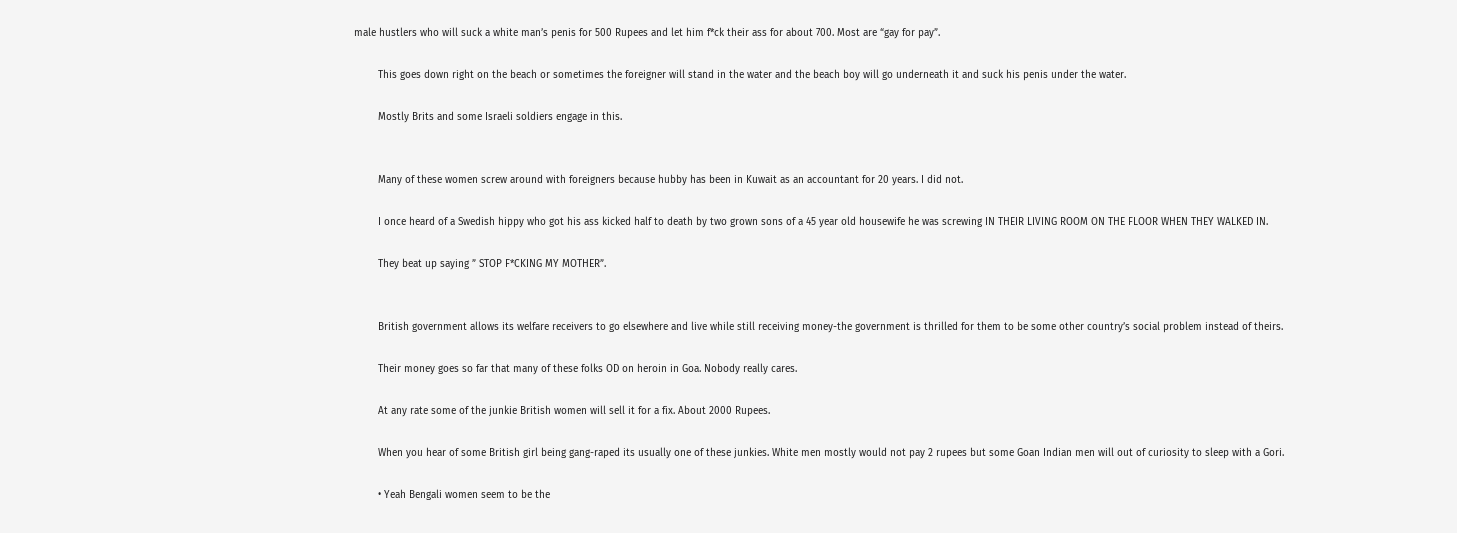male hustlers who will suck a white man’s penis for 500 Rupees and let him f*ck their ass for about 700. Most are “gay for pay”.

        This goes down right on the beach or sometimes the foreigner will stand in the water and the beach boy will go underneath it and suck his penis under the water.

        Mostly Brits and some Israeli soldiers engage in this.


        Many of these women screw around with foreigners because hubby has been in Kuwait as an accountant for 20 years. I did not.

        I once heard of a Swedish hippy who got his ass kicked half to death by two grown sons of a 45 year old housewife he was screwing IN THEIR LIVING ROOM ON THE FLOOR WHEN THEY WALKED IN.

        They beat up saying ” STOP F*CKING MY MOTHER”.


        British government allows its welfare receivers to go elsewhere and live while still receiving money-the government is thrilled for them to be some other country’s social problem instead of theirs.

        Their money goes so far that many of these folks OD on heroin in Goa. Nobody really cares.

        At any rate some of the junkie British women will sell it for a fix. About 2000 Rupees.

        When you hear of some British girl being gang-raped its usually one of these junkies. White men mostly would not pay 2 rupees but some Goan Indian men will out of curiosity to sleep with a Gori.

        • Yeah Bengali women seem to be the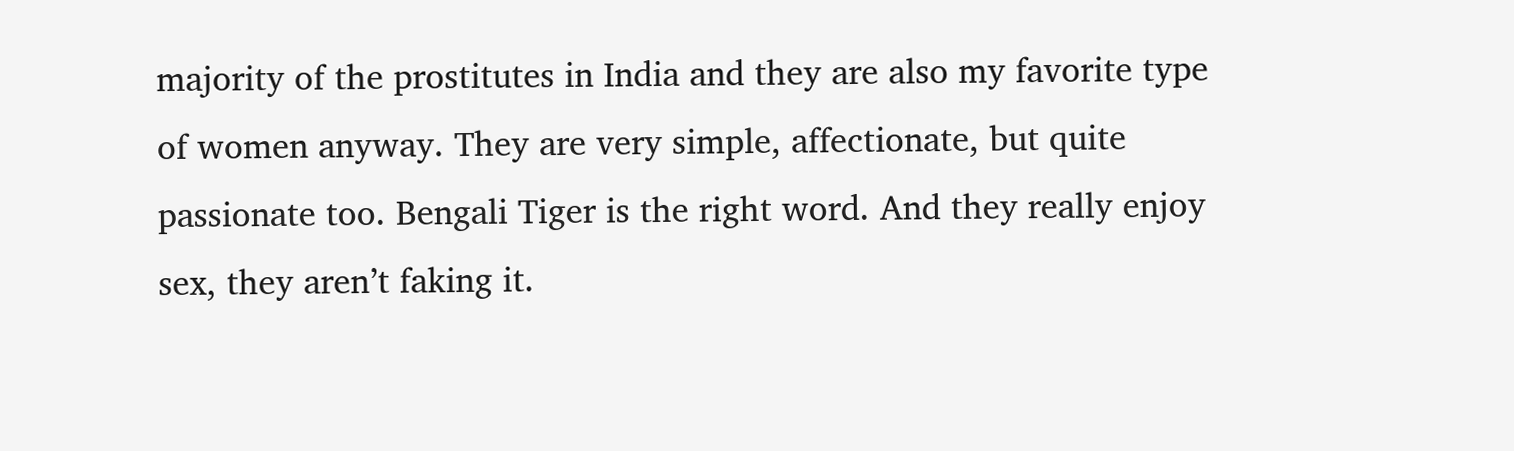majority of the prostitutes in India and they are also my favorite type of women anyway. They are very simple, affectionate, but quite passionate too. Bengali Tiger is the right word. And they really enjoy sex, they aren’t faking it.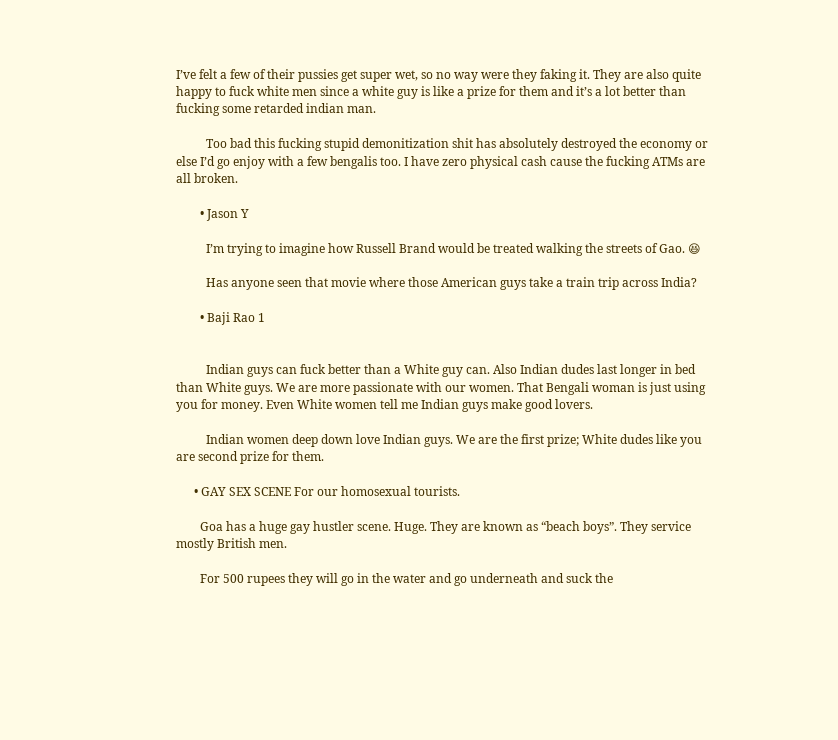I’ve felt a few of their pussies get super wet, so no way were they faking it. They are also quite happy to fuck white men since a white guy is like a prize for them and it’s a lot better than fucking some retarded indian man.

          Too bad this fucking stupid demonitization shit has absolutely destroyed the economy or else I’d go enjoy with a few bengalis too. I have zero physical cash cause the fucking ATMs are all broken.

        • Jason Y

          I’m trying to imagine how Russell Brand would be treated walking the streets of Gao. 😆

          Has anyone seen that movie where those American guys take a train trip across India?

        • Baji Rao 1


          Indian guys can fuck better than a White guy can. Also Indian dudes last longer in bed than White guys. We are more passionate with our women. That Bengali woman is just using you for money. Even White women tell me Indian guys make good lovers.

          Indian women deep down love Indian guys. We are the first prize; White dudes like you are second prize for them.

      • GAY SEX SCENE For our homosexual tourists.

        Goa has a huge gay hustler scene. Huge. They are known as “beach boys”. They service mostly British men.

        For 500 rupees they will go in the water and go underneath and suck the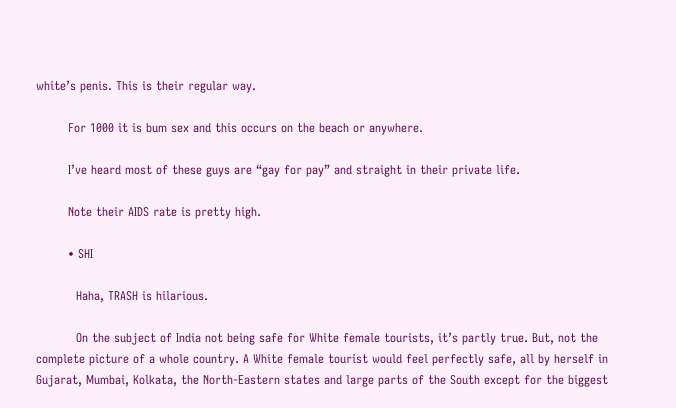white’s penis. This is their regular way.

        For 1000 it is bum sex and this occurs on the beach or anywhere.

        I’ve heard most of these guys are “gay for pay” and straight in their private life.

        Note their AIDS rate is pretty high.

        • SHI

          Haha, TRASH is hilarious.

          On the subject of India not being safe for White female tourists, it’s partly true. But, not the complete picture of a whole country. A White female tourist would feel perfectly safe, all by herself in Gujarat, Mumbai, Kolkata, the North-Eastern states and large parts of the South except for the biggest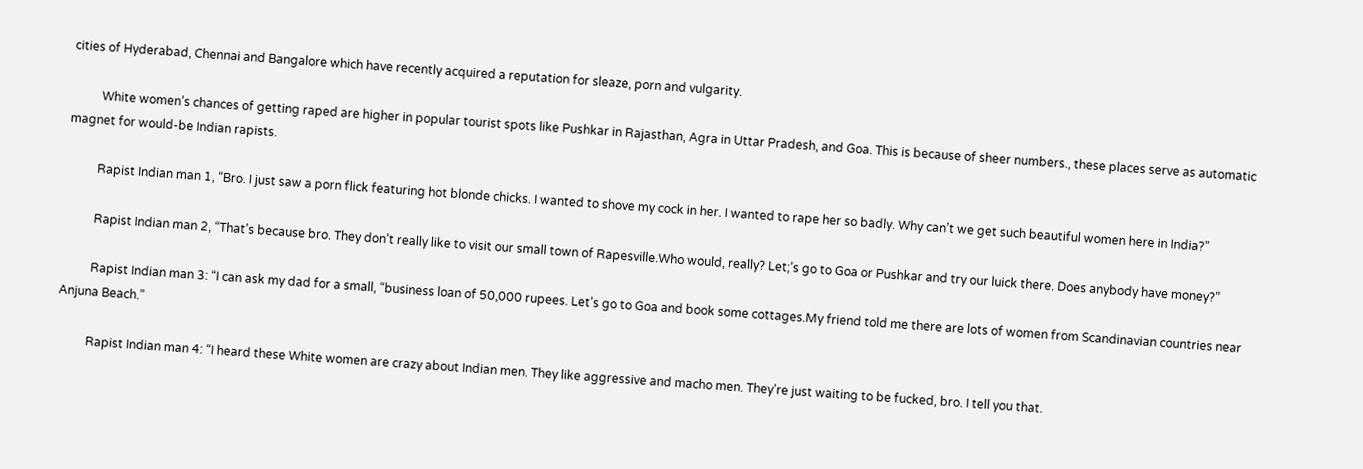cities of Hyderabad, Chennai and Bangalore which have recently acquired a reputation for sleaze, porn and vulgarity.

          White women’s chances of getting raped are higher in popular tourist spots like Pushkar in Rajasthan, Agra in Uttar Pradesh, and Goa. This is because of sheer numbers., these places serve as automatic magnet for would-be Indian rapists.

          Rapist Indian man 1, “Bro. I just saw a porn flick featuring hot blonde chicks. I wanted to shove my cock in her. I wanted to rape her so badly. Why can’t we get such beautiful women here in India?”

          Rapist Indian man 2, “That’s because bro. They don’t really like to visit our small town of Rapesville.Who would, really? Let;’s go to Goa or Pushkar and try our luick there. Does anybody have money?”

          Rapist Indian man 3: “I can ask my dad for a small, “business loan of 50,000 rupees. Let’s go to Goa and book some cottages.My friend told me there are lots of women from Scandinavian countries near Anjuna Beach.”

          Rapist Indian man 4: “I heard these White women are crazy about Indian men. They like aggressive and macho men. They’re just waiting to be fucked, bro. I tell you that.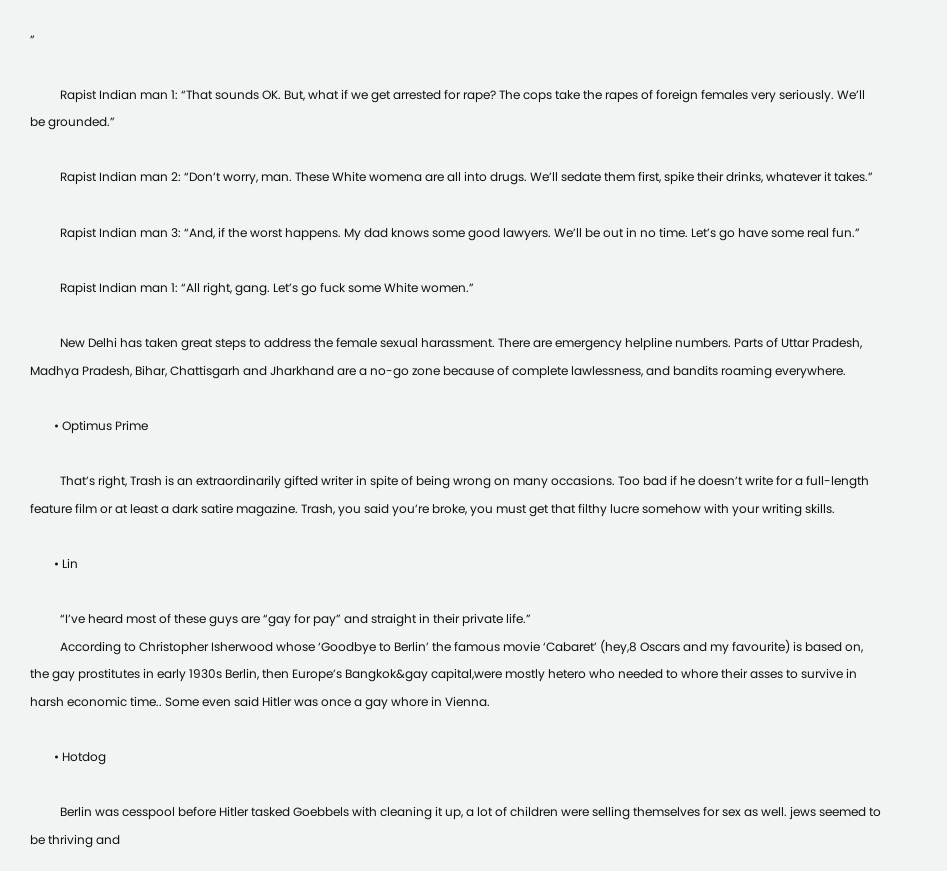”

          Rapist Indian man 1: “That sounds OK. But, what if we get arrested for rape? The cops take the rapes of foreign females very seriously. We’ll be grounded.”

          Rapist Indian man 2: “Don’t worry, man. These White womena are all into drugs. We’ll sedate them first, spike their drinks, whatever it takes.”

          Rapist Indian man 3: “And, if the worst happens. My dad knows some good lawyers. We’ll be out in no time. Let’s go have some real fun.”

          Rapist Indian man 1: “All right, gang. Let’s go fuck some White women.”

          New Delhi has taken great steps to address the female sexual harassment. There are emergency helpline numbers. Parts of Uttar Pradesh, Madhya Pradesh, Bihar, Chattisgarh and Jharkhand are a no-go zone because of complete lawlessness, and bandits roaming everywhere.

        • Optimus Prime

          That’s right, Trash is an extraordinarily gifted writer in spite of being wrong on many occasions. Too bad if he doesn’t write for a full-length feature film or at least a dark satire magazine. Trash, you said you’re broke, you must get that filthy lucre somehow with your writing skills.

        • Lin

          “I’ve heard most of these guys are “gay for pay” and straight in their private life.”
          According to Christopher Isherwood whose ‘Goodbye to Berlin’ the famous movie ‘Cabaret’ (hey,8 Oscars and my favourite) is based on, the gay prostitutes in early 1930s Berlin, then Europe’s Bangkok&gay capital,were mostly hetero who needed to whore their asses to survive in harsh economic time.. Some even said Hitler was once a gay whore in Vienna.

        • Hotdog

          Berlin was cesspool before Hitler tasked Goebbels with cleaning it up, a lot of children were selling themselves for sex as well. jews seemed to be thriving and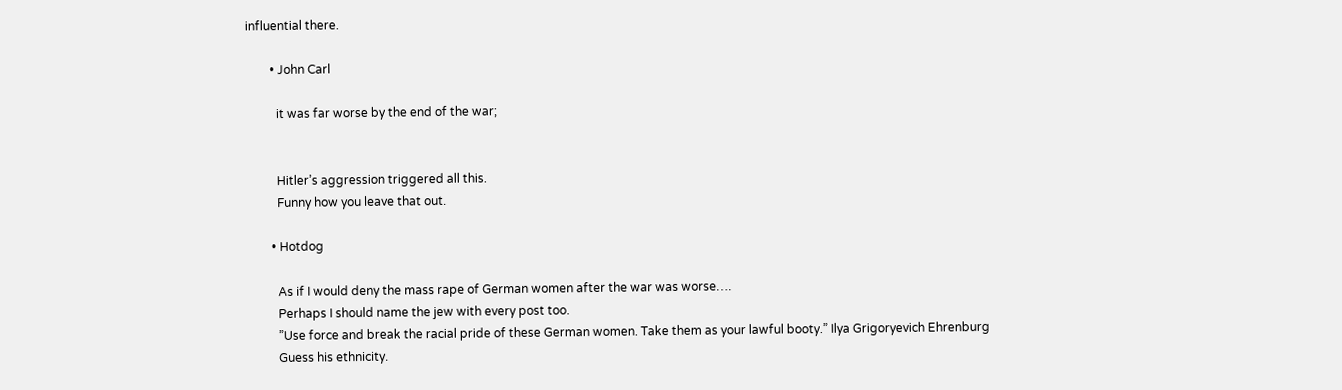influential there.

        • John Carl

          it was far worse by the end of the war;


          Hitler’s aggression triggered all this.
          Funny how you leave that out.

        • Hotdog

          As if I would deny the mass rape of German women after the war was worse….
          Perhaps I should name the jew with every post too.
          ”Use force and break the racial pride of these German women. Take them as your lawful booty.” Ilya Grigoryevich Ehrenburg
          Guess his ethnicity.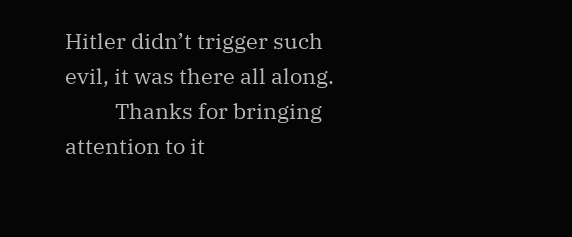Hitler didn’t trigger such evil, it was there all along.
          Thanks for bringing attention to it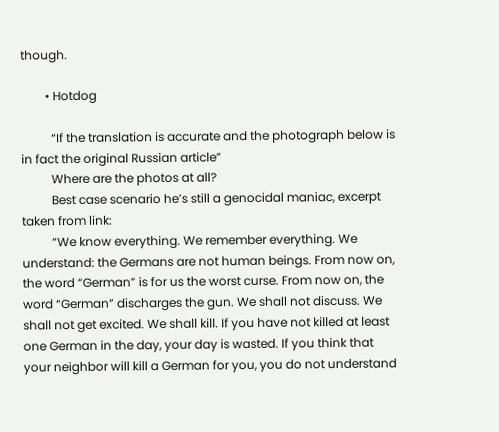though.

        • Hotdog

          “If the translation is accurate and the photograph below is in fact the original Russian article”
          Where are the photos at all?
          Best case scenario he’s still a genocidal maniac, excerpt taken from link:
          “We know everything. We remember everything. We understand: the Germans are not human beings. From now on, the word “German” is for us the worst curse. From now on, the word “German” discharges the gun. We shall not discuss. We shall not get excited. We shall kill. If you have not killed at least one German in the day, your day is wasted. If you think that your neighbor will kill a German for you, you do not understand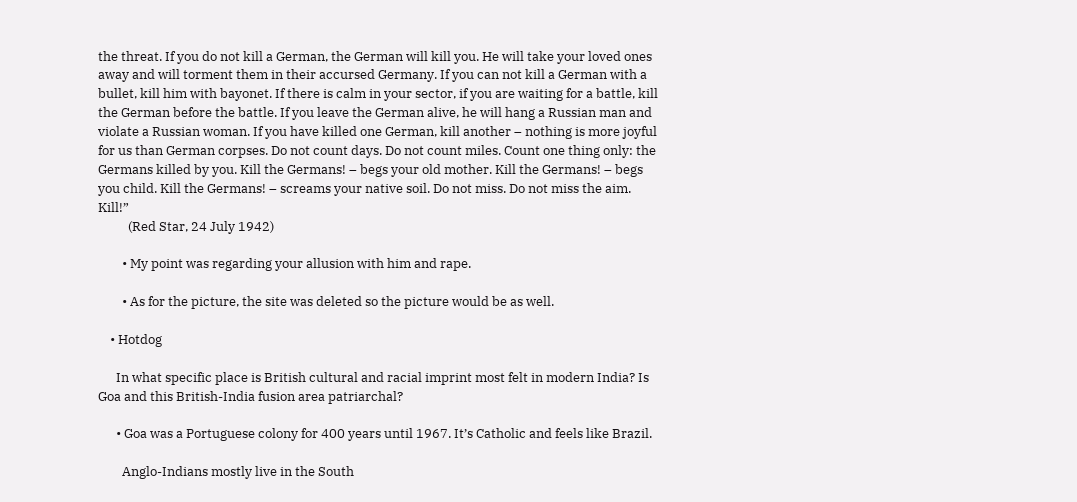the threat. If you do not kill a German, the German will kill you. He will take your loved ones away and will torment them in their accursed Germany. If you can not kill a German with a bullet, kill him with bayonet. If there is calm in your sector, if you are waiting for a battle, kill the German before the battle. If you leave the German alive, he will hang a Russian man and violate a Russian woman. If you have killed one German, kill another – nothing is more joyful for us than German corpses. Do not count days. Do not count miles. Count one thing only: the Germans killed by you. Kill the Germans! – begs your old mother. Kill the Germans! – begs you child. Kill the Germans! – screams your native soil. Do not miss. Do not miss the aim. Kill!”
          (Red Star, 24 July 1942)

        • My point was regarding your allusion with him and rape.

        • As for the picture, the site was deleted so the picture would be as well.

    • Hotdog

      In what specific place is British cultural and racial imprint most felt in modern India? Is Goa and this British-India fusion area patriarchal?

      • Goa was a Portuguese colony for 400 years until 1967. It’s Catholic and feels like Brazil.

        Anglo-Indians mostly live in the South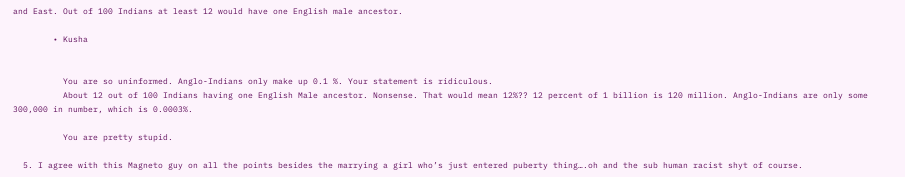and East. Out of 100 Indians at least 12 would have one English male ancestor.

        • Kusha


          You are so uninformed. Anglo-Indians only make up 0.1 %. Your statement is ridiculous.
          About 12 out of 100 Indians having one English Male ancestor. Nonsense. That would mean 12%?? 12 percent of 1 billion is 120 million. Anglo-Indians are only some 300,000 in number, which is 0.0003%.

          You are pretty stupid.

  5. I agree with this Magneto guy on all the points besides the marrying a girl who’s just entered puberty thing….oh and the sub human racist shyt of course.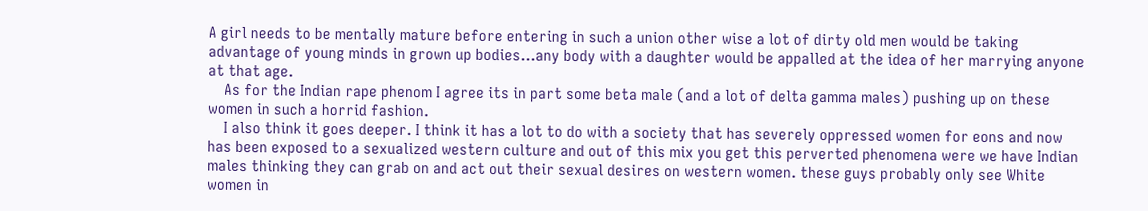A girl needs to be mentally mature before entering in such a union other wise a lot of dirty old men would be taking advantage of young minds in grown up bodies…any body with a daughter would be appalled at the idea of her marrying anyone at that age.
    As for the Indian rape phenom I agree its in part some beta male (and a lot of delta gamma males) pushing up on these women in such a horrid fashion.
    I also think it goes deeper. I think it has a lot to do with a society that has severely oppressed women for eons and now has been exposed to a sexualized western culture and out of this mix you get this perverted phenomena were we have Indian males thinking they can grab on and act out their sexual desires on western women. these guys probably only see White women in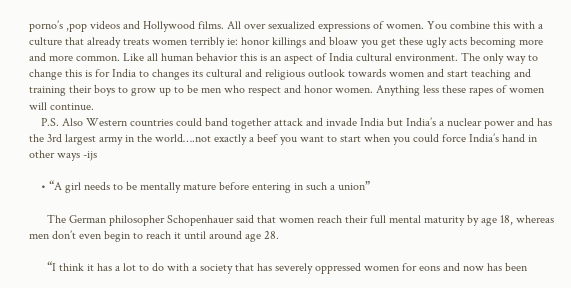porno’s ,pop videos and Hollywood films. All over sexualized expressions of women. You combine this with a culture that already treats women terribly ie: honor killings and bloaw you get these ugly acts becoming more and more common. Like all human behavior this is an aspect of India cultural environment. The only way to change this is for India to changes its cultural and religious outlook towards women and start teaching and training their boys to grow up to be men who respect and honor women. Anything less these rapes of women will continue.
    P.S. Also Western countries could band together attack and invade India but India’s a nuclear power and has the 3rd largest army in the world….not exactly a beef you want to start when you could force India’s hand in other ways -ijs

    • “A girl needs to be mentally mature before entering in such a union”

      The German philosopher Schopenhauer said that women reach their full mental maturity by age 18, whereas men don’t even begin to reach it until around age 28.

      “I think it has a lot to do with a society that has severely oppressed women for eons and now has been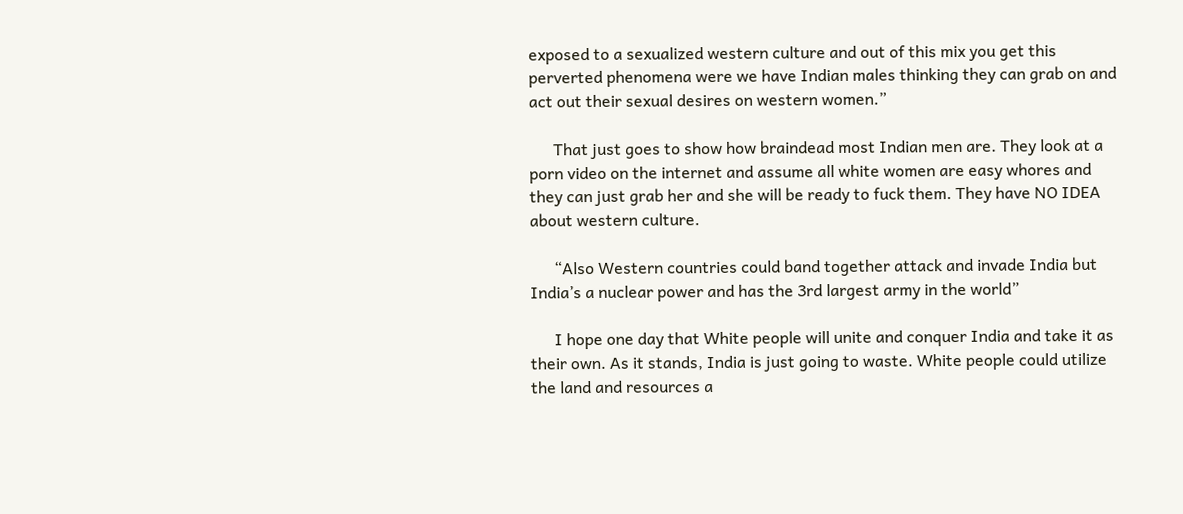exposed to a sexualized western culture and out of this mix you get this perverted phenomena were we have Indian males thinking they can grab on and act out their sexual desires on western women.”

      That just goes to show how braindead most Indian men are. They look at a porn video on the internet and assume all white women are easy whores and they can just grab her and she will be ready to fuck them. They have NO IDEA about western culture.

      “Also Western countries could band together attack and invade India but India’s a nuclear power and has the 3rd largest army in the world”

      I hope one day that White people will unite and conquer India and take it as their own. As it stands, India is just going to waste. White people could utilize the land and resources a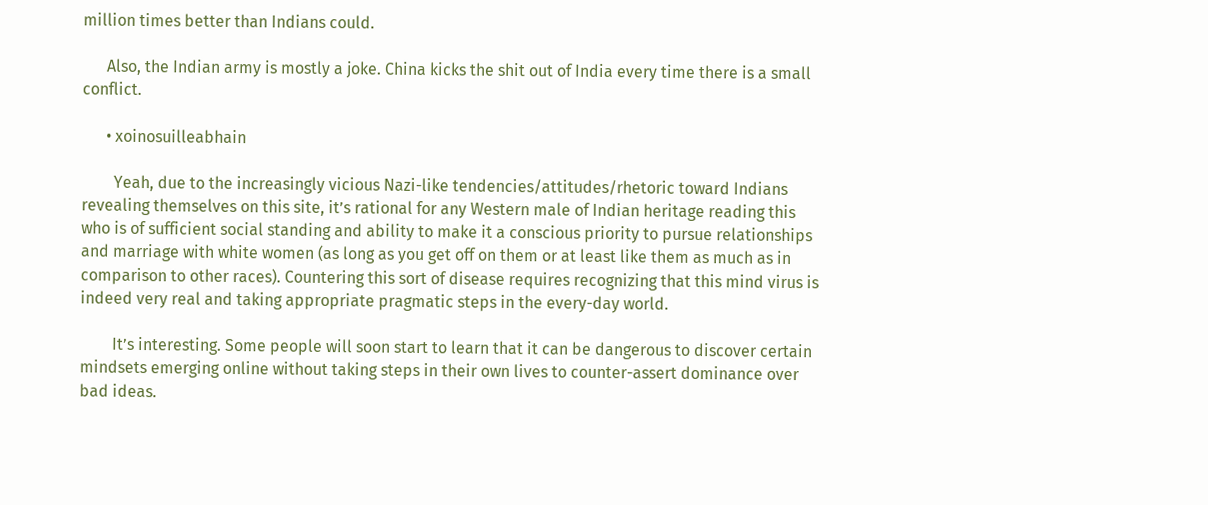million times better than Indians could.

      Also, the Indian army is mostly a joke. China kicks the shit out of India every time there is a small conflict.

      • xoinosuilleabhain

        Yeah, due to the increasingly vicious Nazi-like tendencies/attitudes/rhetoric toward Indians revealing themselves on this site, it’s rational for any Western male of Indian heritage reading this who is of sufficient social standing and ability to make it a conscious priority to pursue relationships and marriage with white women (as long as you get off on them or at least like them as much as in comparison to other races). Countering this sort of disease requires recognizing that this mind virus is indeed very real and taking appropriate pragmatic steps in the every-day world.

        It’s interesting. Some people will soon start to learn that it can be dangerous to discover certain mindsets emerging online without taking steps in their own lives to counter-assert dominance over bad ideas.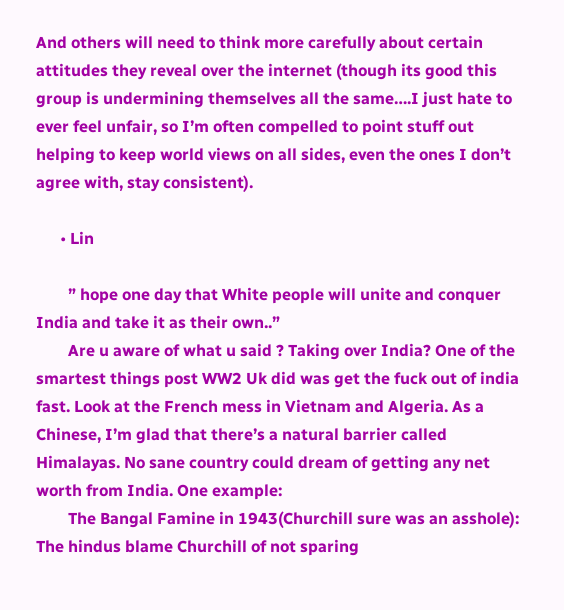And others will need to think more carefully about certain attitudes they reveal over the internet (though its good this group is undermining themselves all the same….I just hate to ever feel unfair, so I’m often compelled to point stuff out helping to keep world views on all sides, even the ones I don’t agree with, stay consistent).

      • Lin

        ” hope one day that White people will unite and conquer India and take it as their own..”
        Are u aware of what u said ? Taking over India? One of the smartest things post WW2 Uk did was get the fuck out of india fast. Look at the French mess in Vietnam and Algeria. As a Chinese, I’m glad that there’s a natural barrier called Himalayas. No sane country could dream of getting any net worth from India. One example:
        The Bangal Famine in 1943(Churchill sure was an asshole): The hindus blame Churchill of not sparing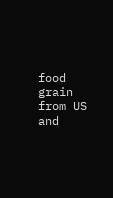food grain from US and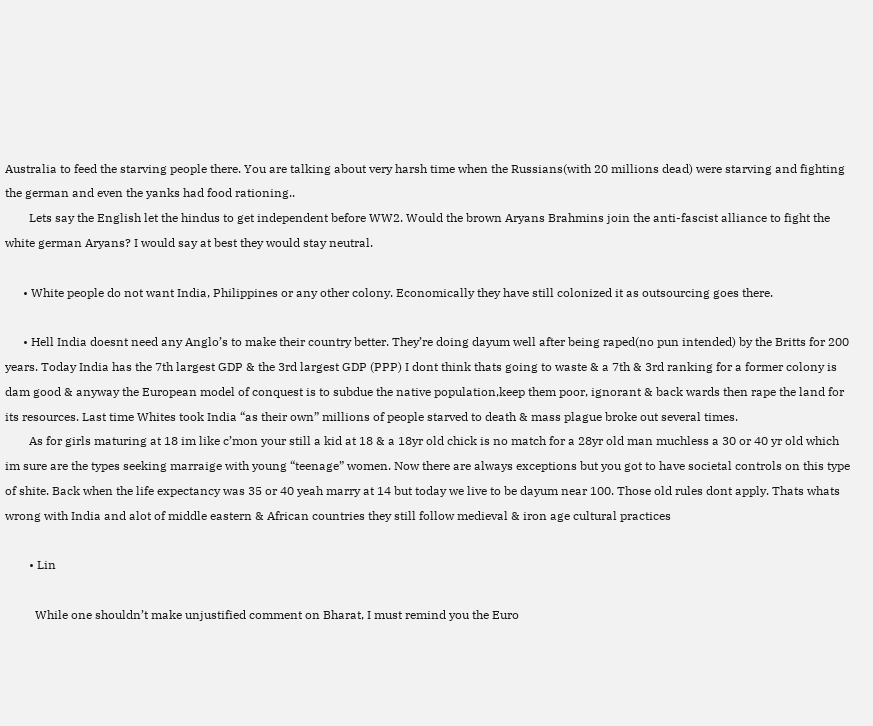Australia to feed the starving people there. You are talking about very harsh time when the Russians(with 20 millions dead) were starving and fighting the german and even the yanks had food rationing..
        Lets say the English let the hindus to get independent before WW2. Would the brown Aryans Brahmins join the anti-fascist alliance to fight the white german Aryans? I would say at best they would stay neutral.

      • White people do not want India, Philippines or any other colony. Economically they have still colonized it as outsourcing goes there.

      • Hell India doesnt need any Anglo’s to make their country better. They’re doing dayum well after being raped(no pun intended) by the Britts for 200 years. Today India has the 7th largest GDP & the 3rd largest GDP (PPP) I dont think thats going to waste & a 7th & 3rd ranking for a former colony is dam good & anyway the European model of conquest is to subdue the native population,keep them poor, ignorant & back wards then rape the land for its resources. Last time Whites took India “as their own” millions of people starved to death & mass plague broke out several times.
        As for girls maturing at 18 im like c’mon your still a kid at 18 & a 18yr old chick is no match for a 28yr old man muchless a 30 or 40 yr old which im sure are the types seeking marraige with young “teenage” women. Now there are always exceptions but you got to have societal controls on this type of shite. Back when the life expectancy was 35 or 40 yeah marry at 14 but today we live to be dayum near 100. Those old rules dont apply. Thats whats wrong with India and alot of middle eastern & African countries they still follow medieval & iron age cultural practices

        • Lin

          While one shouldn’t make unjustified comment on Bharat, I must remind you the Euro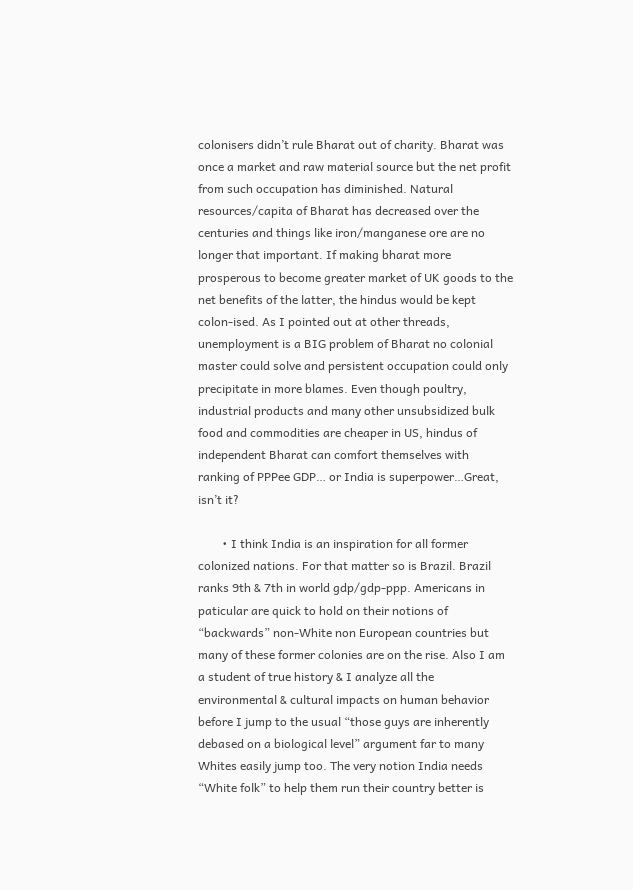colonisers didn’t rule Bharat out of charity. Bharat was once a market and raw material source but the net profit from such occupation has diminished. Natural resources/capita of Bharat has decreased over the centuries and things like iron/manganese ore are no longer that important. If making bharat more prosperous to become greater market of UK goods to the net benefits of the latter, the hindus would be kept colon-ised. As I pointed out at other threads, unemployment is a BIG problem of Bharat no colonial master could solve and persistent occupation could only precipitate in more blames. Even though poultry, industrial products and many other unsubsidized bulk food and commodities are cheaper in US, hindus of independent Bharat can comfort themselves with ranking of PPPee GDP… or India is superpower…Great, isn’t it?

        • I think India is an inspiration for all former colonized nations. For that matter so is Brazil. Brazil ranks 9th & 7th in world gdp/gdp-ppp. Americans in paticular are quick to hold on their notions of “backwards” non-White non European countries but many of these former colonies are on the rise. Also I am a student of true history & I analyze all the environmental & cultural impacts on human behavior before I jump to the usual “those guys are inherently debased on a biological level” argument far to many Whites easily jump too. The very notion India needs “White folk” to help them run their country better is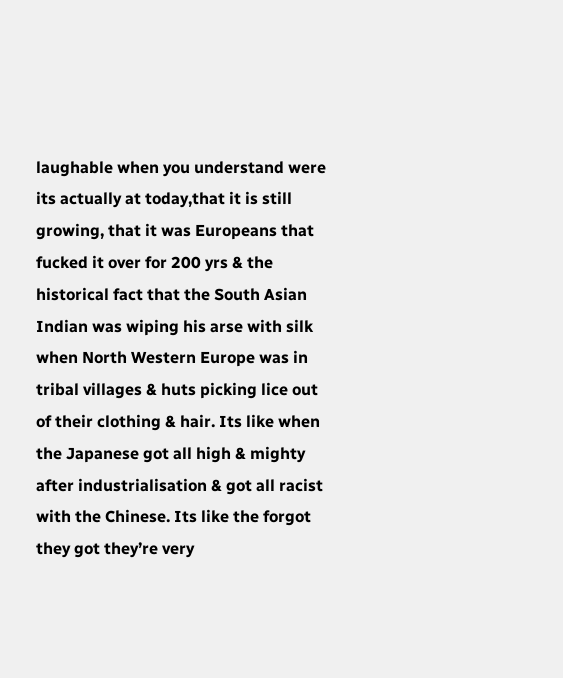laughable when you understand were its actually at today,that it is still growing, that it was Europeans that fucked it over for 200 yrs & the historical fact that the South Asian Indian was wiping his arse with silk when North Western Europe was in tribal villages & huts picking lice out of their clothing & hair. Its like when the Japanese got all high & mighty after industrialisation & got all racist with the Chinese. Its like the forgot they got they’re very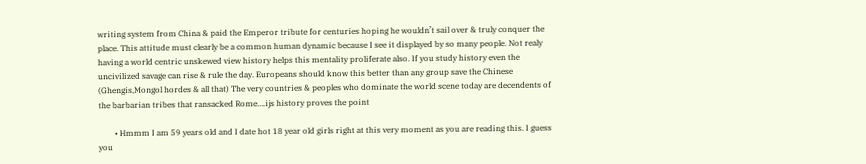writing system from China & paid the Emperor tribute for centuries hoping he wouldn’t sail over & truly conquer the place. This attitude must clearly be a common human dynamic because I see it displayed by so many people. Not realy having a world centric unskewed view history helps this mentality proliferate also. If you study history even the uncivilized savage can rise & rule the day. Europeans should know this better than any group save the Chinese (Ghengis,Mongol hordes & all that) The very countries & peoples who dominate the world scene today are decendents of the barbarian tribes that ransacked Rome….ijs history proves the point

        • Hmmm I am 59 years old and I date hot 18 year old girls right at this very moment as you are reading this. I guess you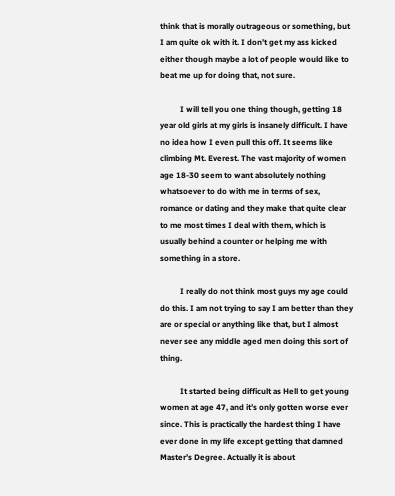think that is morally outrageous or something, but I am quite ok with it. I don’t get my ass kicked either though maybe a lot of people would like to beat me up for doing that, not sure.

          I will tell you one thing though, getting 18 year old girls at my girls is insanely difficult. I have no idea how I even pull this off. It seems like climbing Mt. Everest. The vast majority of women age 18-30 seem to want absolutely nothing whatsoever to do with me in terms of sex, romance or dating and they make that quite clear to me most times I deal with them, which is usually behind a counter or helping me with something in a store.

          I really do not think most guys my age could do this. I am not trying to say I am better than they are or special or anything like that, but I almost never see any middle aged men doing this sort of thing.

          It started being difficult as Hell to get young women at age 47, and it’s only gotten worse ever since. This is practically the hardest thing I have ever done in my life except getting that damned Master’s Degree. Actually it is about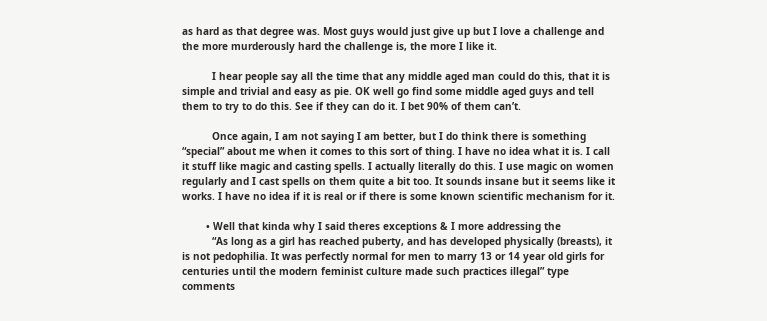as hard as that degree was. Most guys would just give up but I love a challenge and the more murderously hard the challenge is, the more I like it.

          I hear people say all the time that any middle aged man could do this, that it is simple and trivial and easy as pie. OK well go find some middle aged guys and tell them to try to do this. See if they can do it. I bet 90% of them can’t.

          Once again, I am not saying I am better, but I do think there is something “special” about me when it comes to this sort of thing. I have no idea what it is. I call it stuff like magic and casting spells. I actually literally do this. I use magic on women regularly and I cast spells on them quite a bit too. It sounds insane but it seems like it works. I have no idea if it is real or if there is some known scientific mechanism for it.

        • Well that kinda why I said theres exceptions & I more addressing the
          “As long as a girl has reached puberty, and has developed physically (breasts), it is not pedophilia. It was perfectly normal for men to marry 13 or 14 year old girls for centuries until the modern feminist culture made such practices illegal” type comments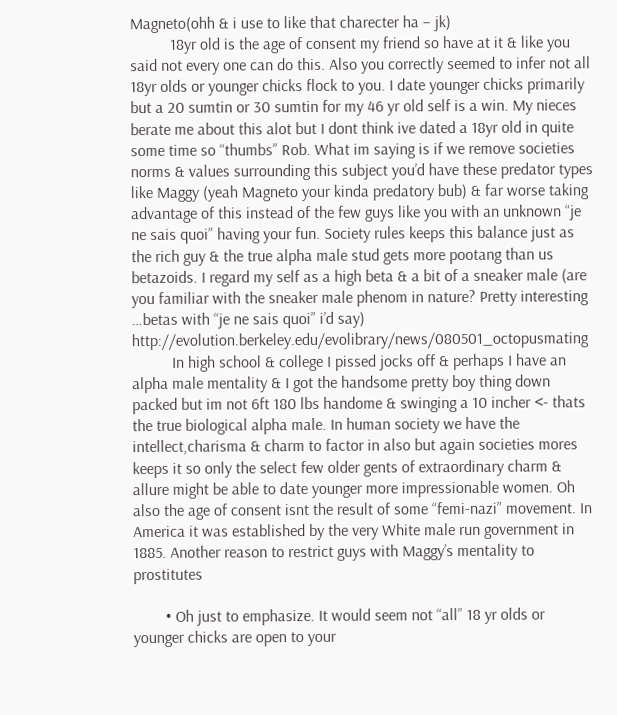Magneto(ohh & i use to like that charecter ha – jk)
          18yr old is the age of consent my friend so have at it & like you said not every one can do this. Also you correctly seemed to infer not all 18yr olds or younger chicks flock to you. I date younger chicks primarily but a 20 sumtin or 30 sumtin for my 46 yr old self is a win. My nieces berate me about this alot but I dont think ive dated a 18yr old in quite some time so “thumbs” Rob. What im saying is if we remove societies norms & values surrounding this subject you’d have these predator types like Maggy (yeah Magneto your kinda predatory bub) & far worse taking advantage of this instead of the few guys like you with an unknown “je ne sais quoi” having your fun. Society rules keeps this balance just as the rich guy & the true alpha male stud gets more pootang than us betazoids. I regard my self as a high beta & a bit of a sneaker male (are you familiar with the sneaker male phenom in nature? Pretty interesting …betas with “je ne sais quoi” i’d say) http://evolution.berkeley.edu/evolibrary/news/080501_octopusmating
          In high school & college I pissed jocks off & perhaps I have an alpha male mentality & I got the handsome pretty boy thing down packed but im not 6ft 180 lbs handome & swinging a 10 incher <- thats the true biological alpha male. In human society we have the intellect,charisma & charm to factor in also but again societies mores keeps it so only the select few older gents of extraordinary charm & allure might be able to date younger more impressionable women. Oh also the age of consent isnt the result of some “femi-nazi” movement. In America it was established by the very White male run government in 1885. Another reason to restrict guys with Maggy’s mentality to prostitutes

        • Oh just to emphasize. It would seem not “all” 18 yr olds or younger chicks are open to your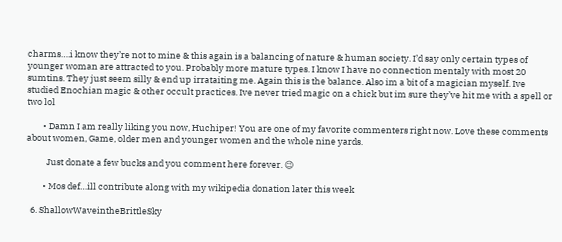charms….i know they’re not to mine & this again is a balancing of nature & human society. I’d say only certain types of younger woman are attracted to you. Probably more mature types. I know I have no connection mentaly with most 20 sumtins. They just seem silly & end up irrataiting me. Again this is the balance. Also im a bit of a magician myself. Ive studied Enochian magic & other occult practices. Ive never tried magic on a chick but im sure they’ve hit me with a spell or two lol

        • Damn I am really liking you now, Huchiper! You are one of my favorite commenters right now. Love these comments about women, Game, older men and younger women and the whole nine yards.

          Just donate a few bucks and you comment here forever. 😉

        • Mos def…ill contribute along with my wikipedia donation later this week

  6. ShallowWaveintheBrittleSky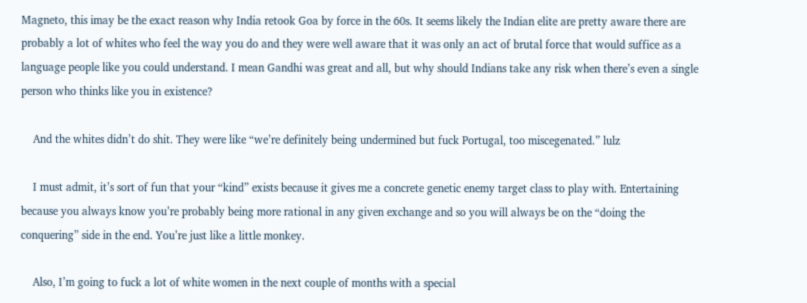Magneto, this imay be the exact reason why India retook Goa by force in the 60s. It seems likely the Indian elite are pretty aware there are probably a lot of whites who feel the way you do and they were well aware that it was only an act of brutal force that would suffice as a language people like you could understand. I mean Gandhi was great and all, but why should Indians take any risk when there’s even a single person who thinks like you in existence?

    And the whites didn’t do shit. They were like “we’re definitely being undermined but fuck Portugal, too miscegenated.” lulz

    I must admit, it’s sort of fun that your “kind” exists because it gives me a concrete genetic enemy target class to play with. Entertaining because you always know you’re probably being more rational in any given exchange and so you will always be on the “doing the conquering” side in the end. You’re just like a little monkey.

    Also, I’m going to fuck a lot of white women in the next couple of months with a special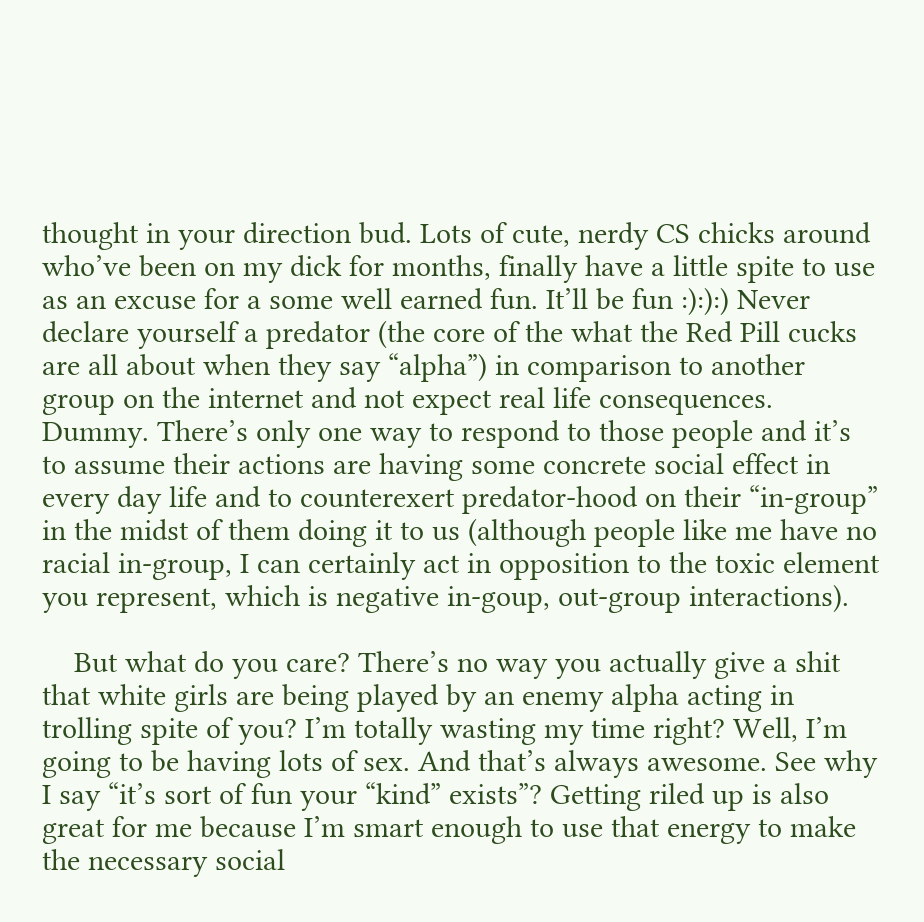thought in your direction bud. Lots of cute, nerdy CS chicks around who’ve been on my dick for months, finally have a little spite to use as an excuse for a some well earned fun. It’ll be fun :):):) Never declare yourself a predator (the core of the what the Red Pill cucks are all about when they say “alpha”) in comparison to another group on the internet and not expect real life consequences. Dummy. There’s only one way to respond to those people and it’s to assume their actions are having some concrete social effect in every day life and to counterexert predator-hood on their “in-group” in the midst of them doing it to us (although people like me have no racial in-group, I can certainly act in opposition to the toxic element you represent, which is negative in-goup, out-group interactions).

    But what do you care? There’s no way you actually give a shit that white girls are being played by an enemy alpha acting in trolling spite of you? I’m totally wasting my time right? Well, I’m going to be having lots of sex. And that’s always awesome. See why I say “it’s sort of fun your “kind” exists”? Getting riled up is also great for me because I’m smart enough to use that energy to make the necessary social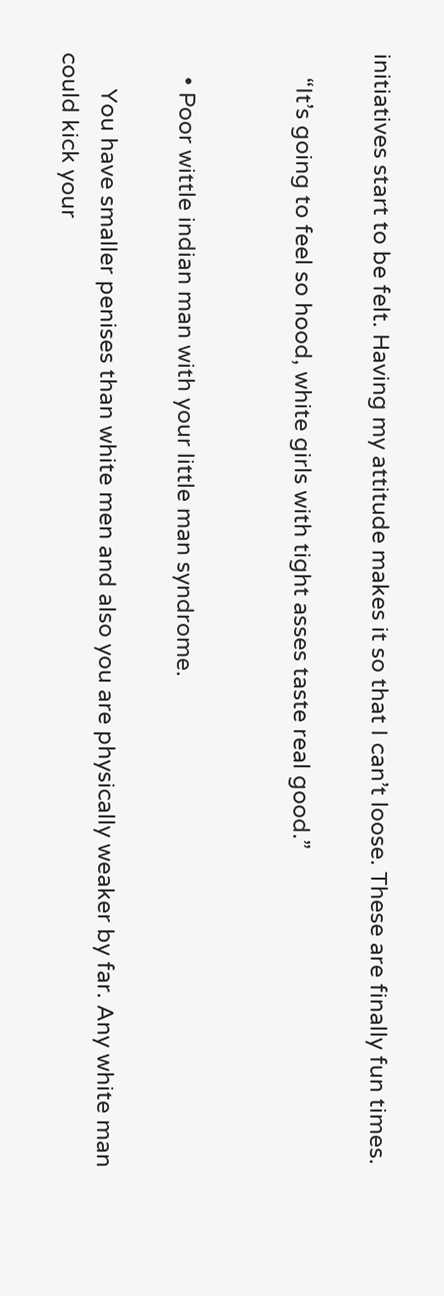initiatives start to be felt. Having my attitude makes it so that I can’t loose. These are finally fun times.

    “It’s going to feel so hood, white girls with tight asses taste real good.”


    • Poor wittle indian man with your little man syndrome.

      You have smaller penises than white men and also you are physically weaker by far. Any white man could kick your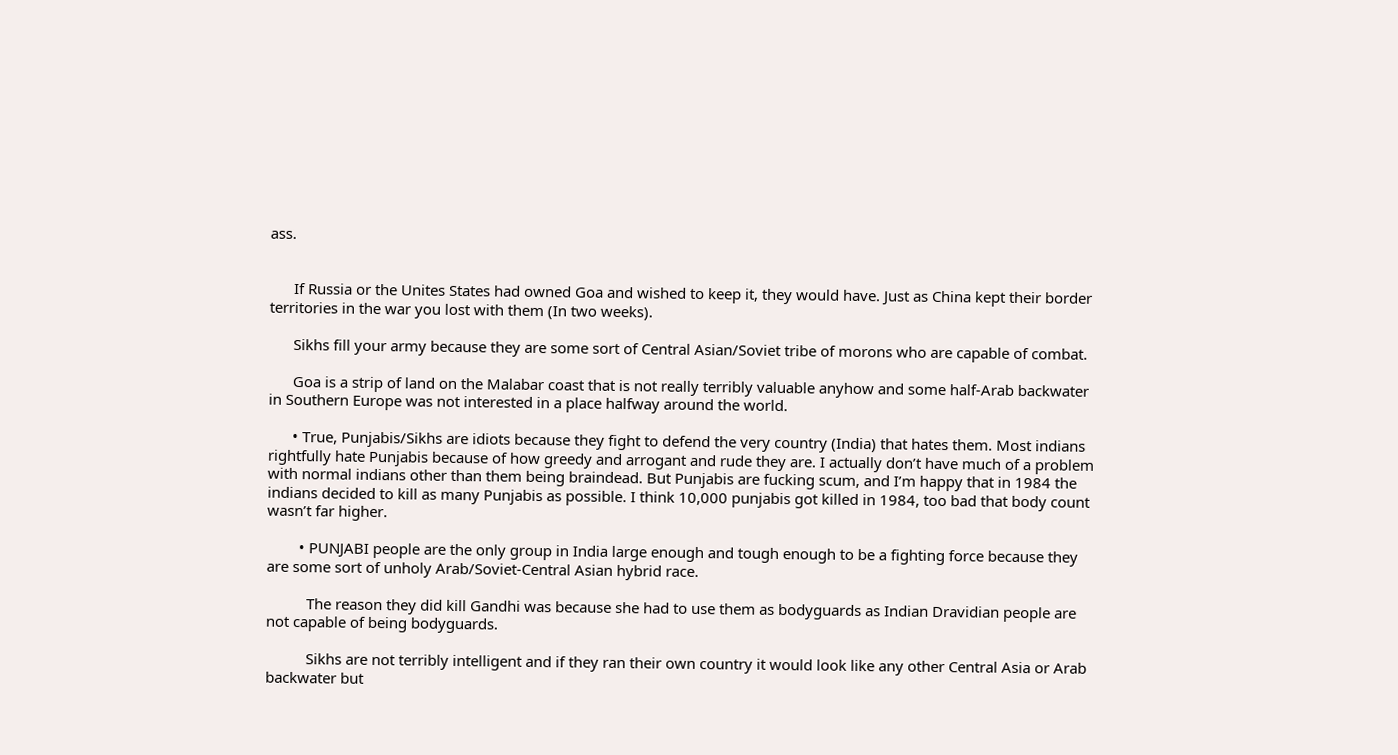ass.


      If Russia or the Unites States had owned Goa and wished to keep it, they would have. Just as China kept their border territories in the war you lost with them (In two weeks).

      Sikhs fill your army because they are some sort of Central Asian/Soviet tribe of morons who are capable of combat.

      Goa is a strip of land on the Malabar coast that is not really terribly valuable anyhow and some half-Arab backwater in Southern Europe was not interested in a place halfway around the world.

      • True, Punjabis/Sikhs are idiots because they fight to defend the very country (India) that hates them. Most indians rightfully hate Punjabis because of how greedy and arrogant and rude they are. I actually don’t have much of a problem with normal indians other than them being braindead. But Punjabis are fucking scum, and I’m happy that in 1984 the indians decided to kill as many Punjabis as possible. I think 10,000 punjabis got killed in 1984, too bad that body count wasn’t far higher.

        • PUNJABI people are the only group in India large enough and tough enough to be a fighting force because they are some sort of unholy Arab/Soviet-Central Asian hybrid race.

          The reason they did kill Gandhi was because she had to use them as bodyguards as Indian Dravidian people are not capable of being bodyguards.

          Sikhs are not terribly intelligent and if they ran their own country it would look like any other Central Asia or Arab backwater but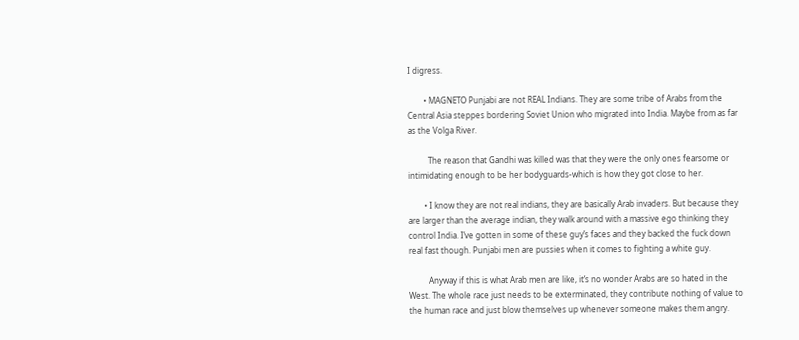I digress.

        • MAGNETO Punjabi are not REAL Indians. They are some tribe of Arabs from the Central Asia steppes bordering Soviet Union who migrated into India. Maybe from as far as the Volga River.

          The reason that Gandhi was killed was that they were the only ones fearsome or intimidating enough to be her bodyguards-which is how they got close to her.

        • I know they are not real indians, they are basically Arab invaders. But because they are larger than the average indian, they walk around with a massive ego thinking they control India. I’ve gotten in some of these guy’s faces and they backed the fuck down real fast though. Punjabi men are pussies when it comes to fighting a white guy.

          Anyway if this is what Arab men are like, it’s no wonder Arabs are so hated in the West. The whole race just needs to be exterminated, they contribute nothing of value to the human race and just blow themselves up whenever someone makes them angry.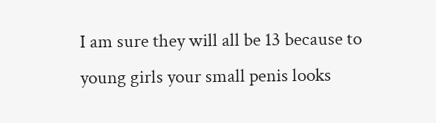I am sure they will all be 13 because to young girls your small penis looks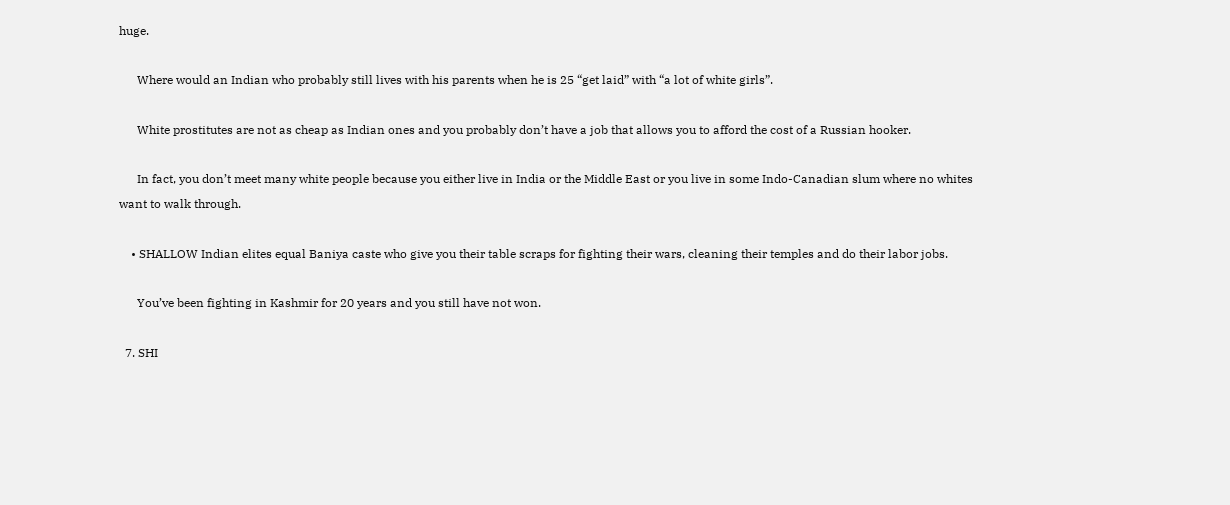huge.

      Where would an Indian who probably still lives with his parents when he is 25 “get laid” with “a lot of white girls”.

      White prostitutes are not as cheap as Indian ones and you probably don’t have a job that allows you to afford the cost of a Russian hooker.

      In fact, you don’t meet many white people because you either live in India or the Middle East or you live in some Indo-Canadian slum where no whites want to walk through.

    • SHALLOW Indian elites equal Baniya caste who give you their table scraps for fighting their wars, cleaning their temples and do their labor jobs.

      You’ve been fighting in Kashmir for 20 years and you still have not won.

  7. SHI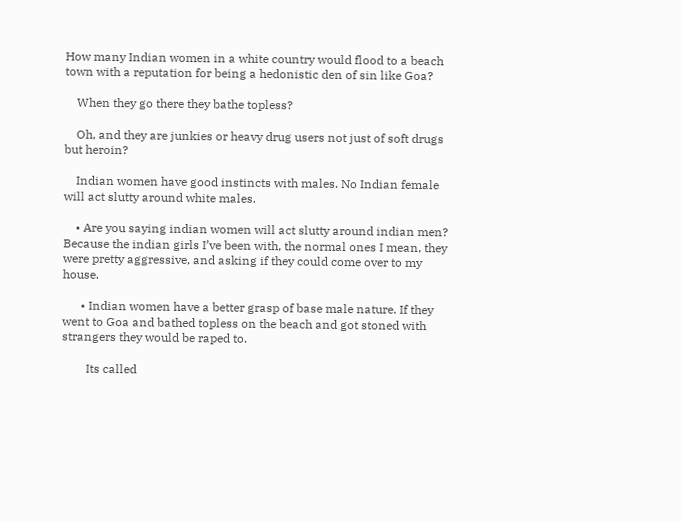How many Indian women in a white country would flood to a beach town with a reputation for being a hedonistic den of sin like Goa?

    When they go there they bathe topless?

    Oh, and they are junkies or heavy drug users not just of soft drugs but heroin?

    Indian women have good instincts with males. No Indian female will act slutty around white males.

    • Are you saying indian women will act slutty around indian men? Because the indian girls I’ve been with, the normal ones I mean, they were pretty aggressive, and asking if they could come over to my house.

      • Indian women have a better grasp of base male nature. If they went to Goa and bathed topless on the beach and got stoned with strangers they would be raped to.

        Its called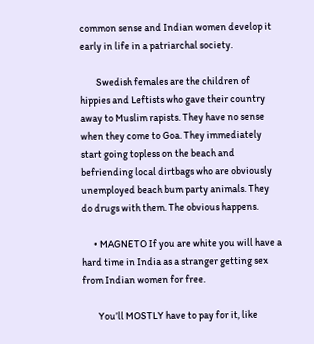common sense and Indian women develop it early in life in a patriarchal society.

        Swedish females are the children of hippies and Leftists who gave their country away to Muslim rapists. They have no sense when they come to Goa. They immediately start going topless on the beach and befriending local dirtbags who are obviously unemployed beach bum party animals. They do drugs with them. The obvious happens.

      • MAGNETO If you are white you will have a hard time in India as a stranger getting sex from Indian women for free.

        You’ll MOSTLY have to pay for it, like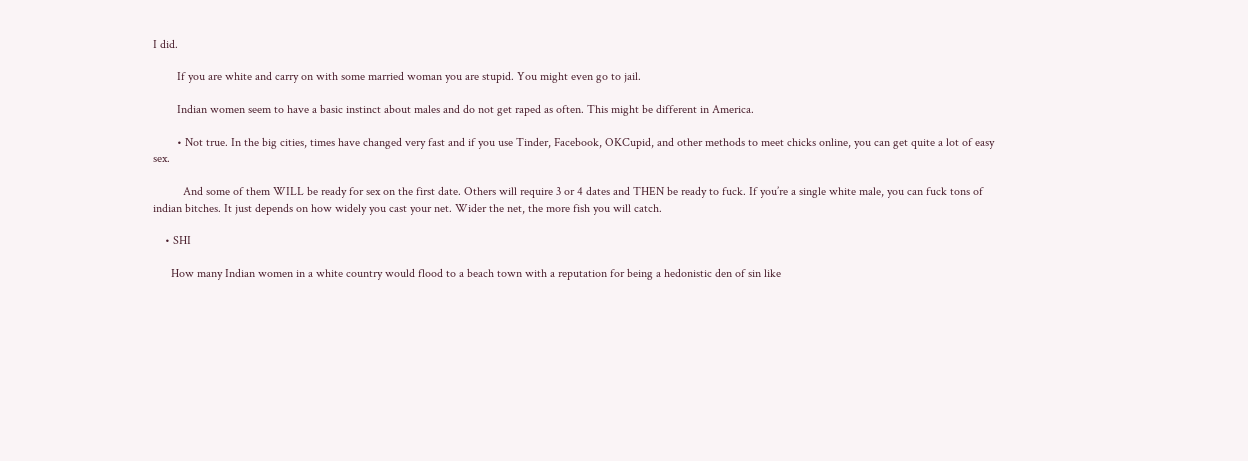I did.

        If you are white and carry on with some married woman you are stupid. You might even go to jail.

        Indian women seem to have a basic instinct about males and do not get raped as often. This might be different in America.

        • Not true. In the big cities, times have changed very fast and if you use Tinder, Facebook, OKCupid, and other methods to meet chicks online, you can get quite a lot of easy sex.

          And some of them WILL be ready for sex on the first date. Others will require 3 or 4 dates and THEN be ready to fuck. If you’re a single white male, you can fuck tons of indian bitches. It just depends on how widely you cast your net. Wider the net, the more fish you will catch.

    • SHI

      How many Indian women in a white country would flood to a beach town with a reputation for being a hedonistic den of sin like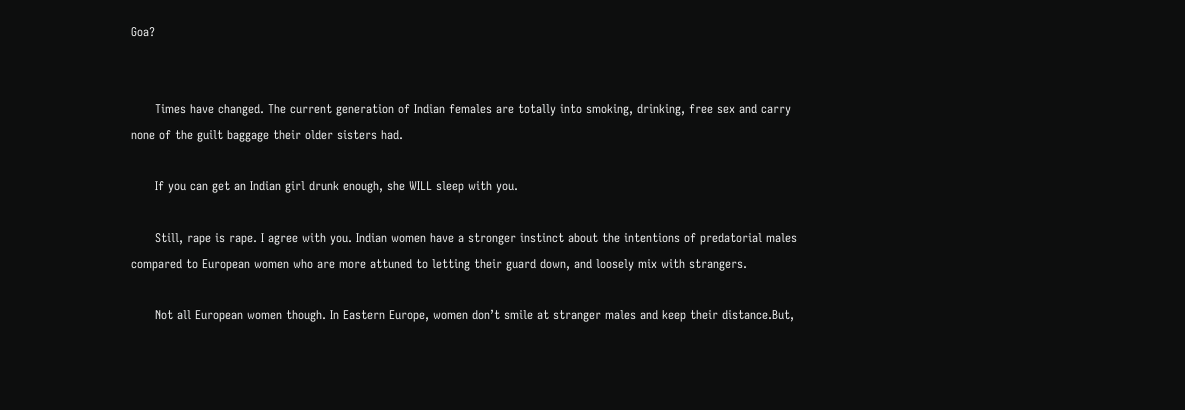Goa?


      Times have changed. The current generation of Indian females are totally into smoking, drinking, free sex and carry none of the guilt baggage their older sisters had.

      If you can get an Indian girl drunk enough, she WILL sleep with you.

      Still, rape is rape. I agree with you. Indian women have a stronger instinct about the intentions of predatorial males compared to European women who are more attuned to letting their guard down, and loosely mix with strangers.

      Not all European women though. In Eastern Europe, women don’t smile at stranger males and keep their distance.But,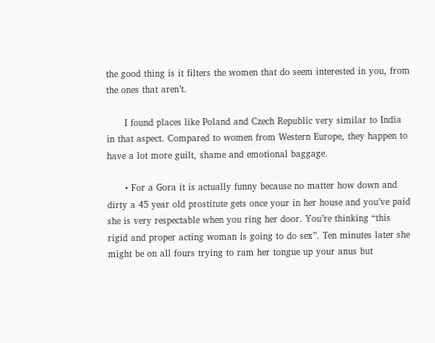the good thing is it filters the women that do seem interested in you, from the ones that aren’t.

      I found places like Poland and Czech Republic very similar to India in that aspect. Compared to women from Western Europe, they happen to have a lot more guilt, shame and emotional baggage.

      • For a Gora it is actually funny because no matter how down and dirty a 45 year old prostitute gets once your in her house and you’ve paid she is very respectable when you ring her door. You’re thinking “this rigid and proper acting woman is going to do sex”. Ten minutes later she might be on all fours trying to ram her tongue up your anus but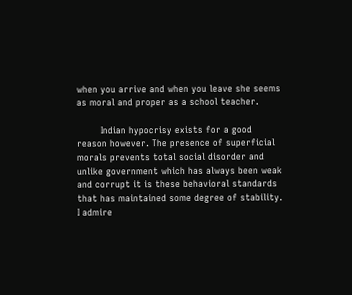when you arrive and when you leave she seems as moral and proper as a school teacher.

        Indian hypocrisy exists for a good reason however. The presence of superficial morals prevents total social disorder and unlike government which has always been weak and corrupt it is these behavioral standards that has maintained some degree of stability. I admire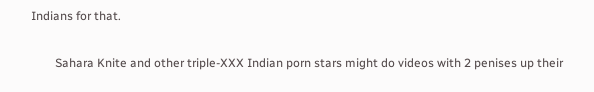Indians for that.

        Sahara Knite and other triple-XXX Indian porn stars might do videos with 2 penises up their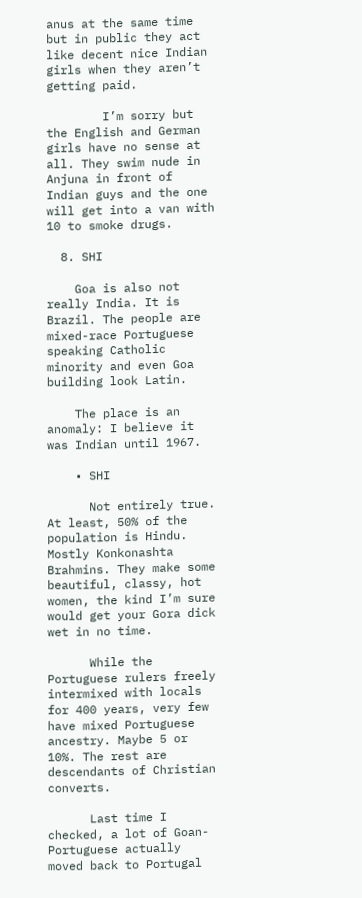anus at the same time but in public they act like decent nice Indian girls when they aren’t getting paid.

        I’m sorry but the English and German girls have no sense at all. They swim nude in Anjuna in front of Indian guys and the one will get into a van with 10 to smoke drugs.

  8. SHI

    Goa is also not really India. It is Brazil. The people are mixed-race Portuguese speaking Catholic minority and even Goa building look Latin.

    The place is an anomaly: I believe it was Indian until 1967.

    • SHI

      Not entirely true. At least, 50% of the population is Hindu. Mostly Konkonashta Brahmins. They make some beautiful, classy, hot women, the kind I’m sure would get your Gora dick wet in no time.

      While the Portuguese rulers freely intermixed with locals for 400 years, very few have mixed Portuguese ancestry. Maybe 5 or 10%. The rest are descendants of Christian converts.

      Last time I checked, a lot of Goan-Portuguese actually moved back to Portugal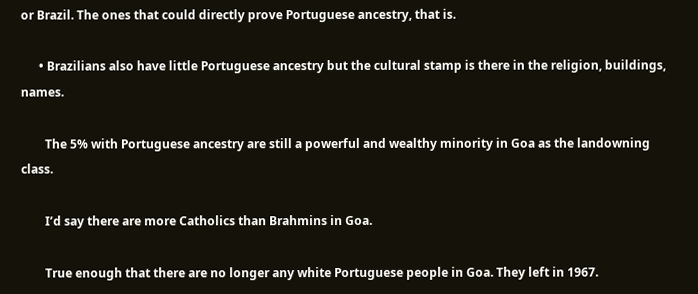or Brazil. The ones that could directly prove Portuguese ancestry, that is.

      • Brazilians also have little Portuguese ancestry but the cultural stamp is there in the religion, buildings, names.

        The 5% with Portuguese ancestry are still a powerful and wealthy minority in Goa as the landowning class.

        I’d say there are more Catholics than Brahmins in Goa.

        True enough that there are no longer any white Portuguese people in Goa. They left in 1967.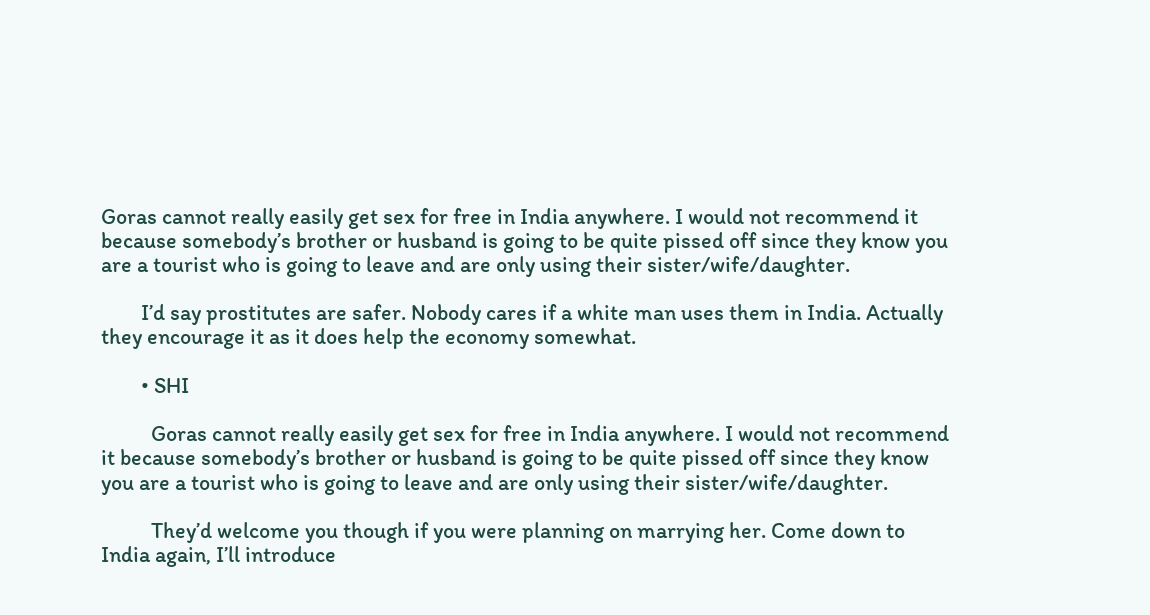Goras cannot really easily get sex for free in India anywhere. I would not recommend it because somebody’s brother or husband is going to be quite pissed off since they know you are a tourist who is going to leave and are only using their sister/wife/daughter.

        I’d say prostitutes are safer. Nobody cares if a white man uses them in India. Actually they encourage it as it does help the economy somewhat.

        • SHI

          Goras cannot really easily get sex for free in India anywhere. I would not recommend it because somebody’s brother or husband is going to be quite pissed off since they know you are a tourist who is going to leave and are only using their sister/wife/daughter.

          They’d welcome you though if you were planning on marrying her. Come down to India again, I’ll introduce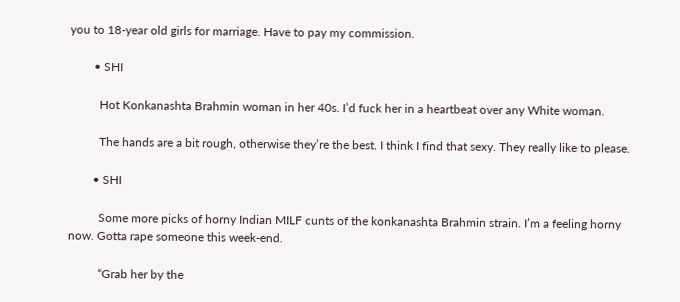you to 18-year old girls for marriage. Have to pay my commission.

        • SHI

          Hot Konkanashta Brahmin woman in her 40s. I’d fuck her in a heartbeat over any White woman.

          The hands are a bit rough, otherwise they’re the best. I think I find that sexy. They really like to please.

        • SHI

          Some more picks of horny Indian MILF cunts of the konkanashta Brahmin strain. I’m a feeling horny now. Gotta rape someone this week-end.

          “Grab her by the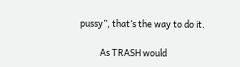pussy”, that’s the way to do it.

          As TRASH would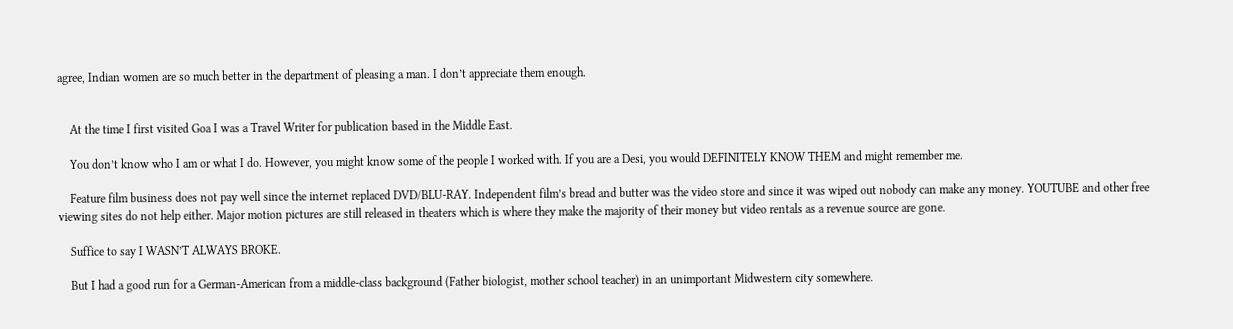agree, Indian women are so much better in the department of pleasing a man. I don’t appreciate them enough.


    At the time I first visited Goa I was a Travel Writer for publication based in the Middle East.

    You don’t know who I am or what I do. However, you might know some of the people I worked with. If you are a Desi, you would DEFINITELY KNOW THEM and might remember me.

    Feature film business does not pay well since the internet replaced DVD/BLU-RAY. Independent film’s bread and butter was the video store and since it was wiped out nobody can make any money. YOUTUBE and other free viewing sites do not help either. Major motion pictures are still released in theaters which is where they make the majority of their money but video rentals as a revenue source are gone.

    Suffice to say I WASN’T ALWAYS BROKE.

    But I had a good run for a German-American from a middle-class background (Father biologist, mother school teacher) in an unimportant Midwestern city somewhere.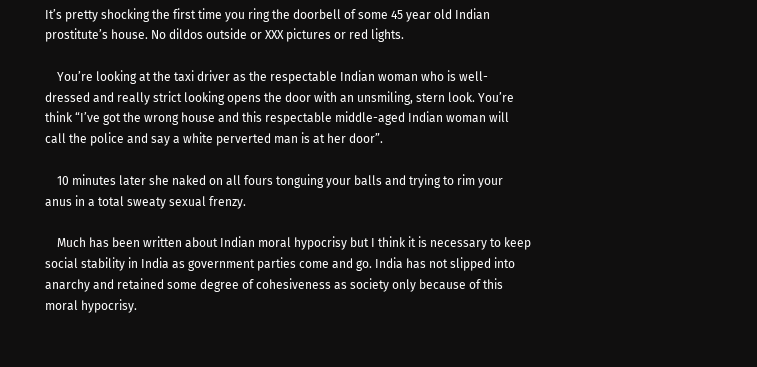It’s pretty shocking the first time you ring the doorbell of some 45 year old Indian prostitute’s house. No dildos outside or XXX pictures or red lights.

    You’re looking at the taxi driver as the respectable Indian woman who is well-dressed and really strict looking opens the door with an unsmiling, stern look. You’re think “I’ve got the wrong house and this respectable middle-aged Indian woman will call the police and say a white perverted man is at her door”.

    10 minutes later she naked on all fours tonguing your balls and trying to rim your anus in a total sweaty sexual frenzy.

    Much has been written about Indian moral hypocrisy but I think it is necessary to keep social stability in India as government parties come and go. India has not slipped into anarchy and retained some degree of cohesiveness as society only because of this moral hypocrisy.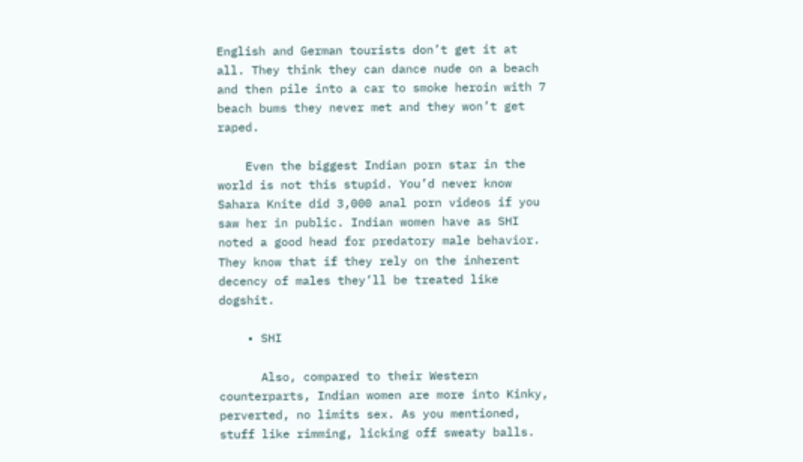English and German tourists don’t get it at all. They think they can dance nude on a beach and then pile into a car to smoke heroin with 7 beach bums they never met and they won’t get raped.

    Even the biggest Indian porn star in the world is not this stupid. You’d never know Sahara Knite did 3,000 anal porn videos if you saw her in public. Indian women have as SHI noted a good head for predatory male behavior. They know that if they rely on the inherent decency of males they’ll be treated like dogshit.

    • SHI

      Also, compared to their Western counterparts, Indian women are more into Kinky, perverted, no limits sex. As you mentioned, stuff like rimming, licking off sweaty balls.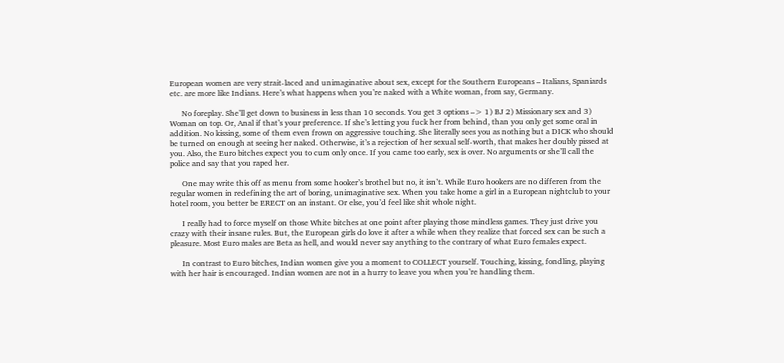European women are very strait-laced and unimaginative about sex, except for the Southern Europeans – Italians, Spaniards etc. are more like Indians. Here’s what happens when you’re naked with a White woman, from say, Germany.

      No foreplay. She’ll get down to business in less than 10 seconds. You get 3 options –> 1) BJ 2) Missionary sex and 3) Woman on top. Or, Anal if that’s your preference. If she’s letting you fuck her from behind, than you only get some oral in addition. No kissing, some of them even frown on aggressive touching. She literally sees you as nothing but a DICK who should be turned on enough at seeing her naked. Otherwise, it’s a rejection of her sexual self-worth, that makes her doubly pissed at you. Also, the Euro bitches expect you to cum only once. If you came too early, sex is over. No arguments or she’ll call the police and say that you raped her.

      One may write this off as menu from some hooker’s brothel but no, it isn’t. While Euro hookers are no differen from the regular women in redefining the art of boring, unimaginative sex. When you take home a girl in a European nightclub to your hotel room, you better be ERECT on an instant. Or else, you’d feel like shit whole night.

      I really had to force myself on those White bitches at one point after playing those mindless games. They just drive you crazy with their insane rules. But, the European girls do love it after a while when they realize that forced sex can be such a pleasure. Most Euro males are Beta as hell, and would never say anything to the contrary of what Euro females expect.

      In contrast to Euro bitches, Indian women give you a moment to COLLECT yourself. Touching, kissing, fondling, playing with her hair is encouraged. Indian women are not in a hurry to leave you when you’re handling them.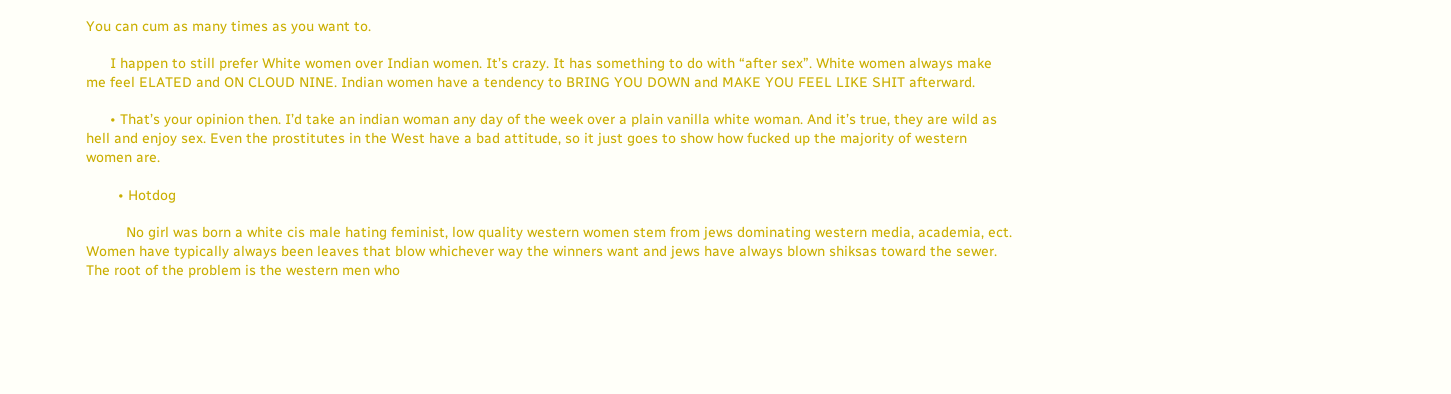You can cum as many times as you want to.

      I happen to still prefer White women over Indian women. It’s crazy. It has something to do with “after sex”. White women always make me feel ELATED and ON CLOUD NINE. Indian women have a tendency to BRING YOU DOWN and MAKE YOU FEEL LIKE SHIT afterward.

      • That’s your opinion then. I’d take an indian woman any day of the week over a plain vanilla white woman. And it’s true, they are wild as hell and enjoy sex. Even the prostitutes in the West have a bad attitude, so it just goes to show how fucked up the majority of western women are.

        • Hotdog

          No girl was born a white cis male hating feminist, low quality western women stem from jews dominating western media, academia, ect. Women have typically always been leaves that blow whichever way the winners want and jews have always blown shiksas toward the sewer. The root of the problem is the western men who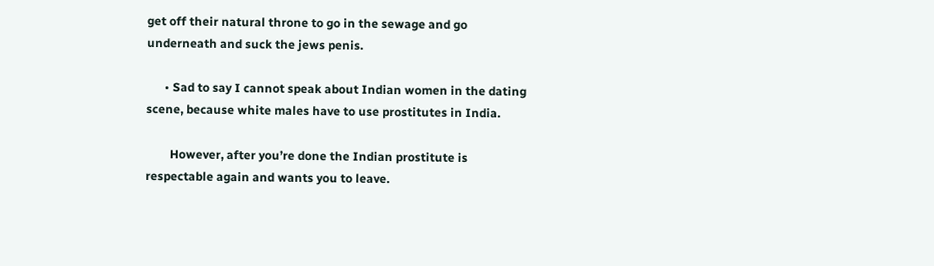get off their natural throne to go in the sewage and go underneath and suck the jews penis.

      • Sad to say I cannot speak about Indian women in the dating scene, because white males have to use prostitutes in India.

        However, after you’re done the Indian prostitute is respectable again and wants you to leave.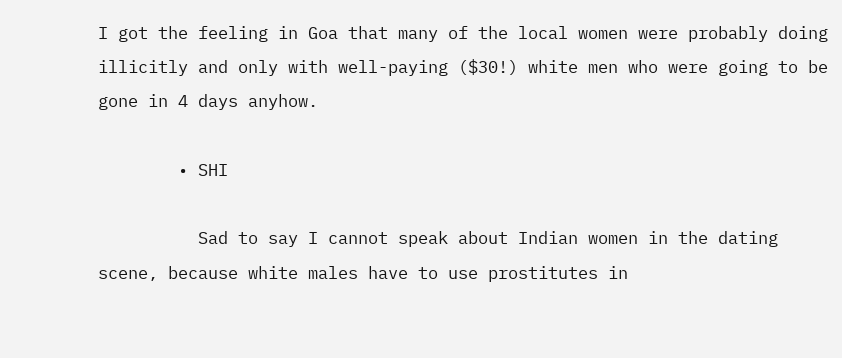I got the feeling in Goa that many of the local women were probably doing illicitly and only with well-paying ($30!) white men who were going to be gone in 4 days anyhow.

        • SHI

          Sad to say I cannot speak about Indian women in the dating scene, because white males have to use prostitutes in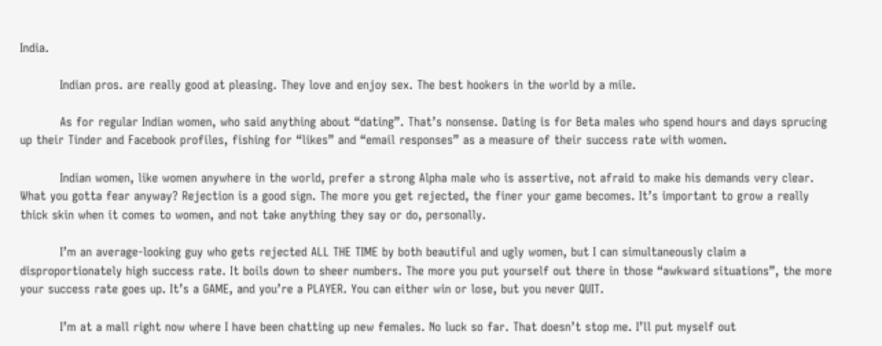India.

          Indian pros. are really good at pleasing. They love and enjoy sex. The best hookers in the world by a mile.

          As for regular Indian women, who said anything about “dating”. That’s nonsense. Dating is for Beta males who spend hours and days sprucing up their Tinder and Facebook profiles, fishing for “likes” and “email responses” as a measure of their success rate with women.

          Indian women, like women anywhere in the world, prefer a strong Alpha male who is assertive, not afraid to make his demands very clear. What you gotta fear anyway? Rejection is a good sign. The more you get rejected, the finer your game becomes. It’s important to grow a really thick skin when it comes to women, and not take anything they say or do, personally.

          I’m an average-looking guy who gets rejected ALL THE TIME by both beautiful and ugly women, but I can simultaneously claim a disproportionately high success rate. It boils down to sheer numbers. The more you put yourself out there in those “awkward situations”, the more your success rate goes up. It’s a GAME, and you’re a PLAYER. You can either win or lose, but you never QUIT.

          I’m at a mall right now where I have been chatting up new females. No luck so far. That doesn’t stop me. I’ll put myself out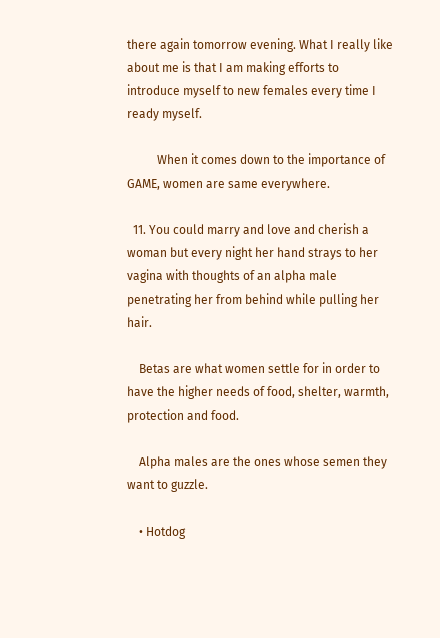there again tomorrow evening. What I really like about me is that I am making efforts to introduce myself to new females every time I ready myself.

          When it comes down to the importance of GAME, women are same everywhere.

  11. You could marry and love and cherish a woman but every night her hand strays to her vagina with thoughts of an alpha male penetrating her from behind while pulling her hair.

    Betas are what women settle for in order to have the higher needs of food, shelter, warmth, protection and food.

    Alpha males are the ones whose semen they want to guzzle.

    • Hotdog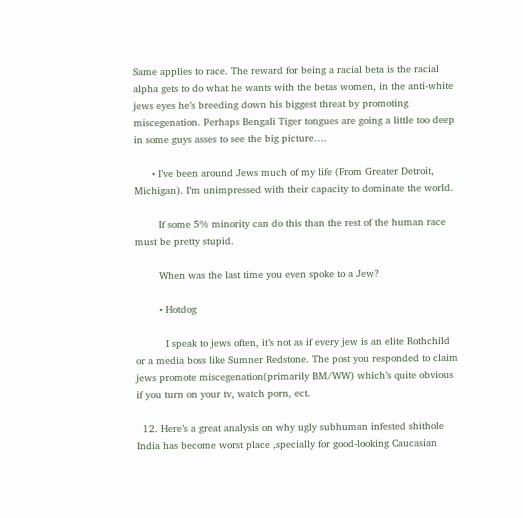Same applies to race. The reward for being a racial beta is the racial alpha gets to do what he wants with the betas women, in the anti-white jews eyes he’s breeding down his biggest threat by promoting miscegenation. Perhaps Bengali Tiger tongues are going a little too deep in some guys asses to see the big picture….

      • I’ve been around Jews much of my life (From Greater Detroit, Michigan). I’m unimpressed with their capacity to dominate the world.

        If some 5% minority can do this than the rest of the human race must be pretty stupid.

        When was the last time you even spoke to a Jew?

        • Hotdog

          I speak to jews often, it’s not as if every jew is an elite Rothchild or a media boss like Sumner Redstone. The post you responded to claim jews promote miscegenation(primarily BM/WW) which’s quite obvious if you turn on your tv, watch porn, ect.

  12. Here’s a great analysis on why ugly subhuman infested shithole India has become worst place ,specially for good-looking Caucasian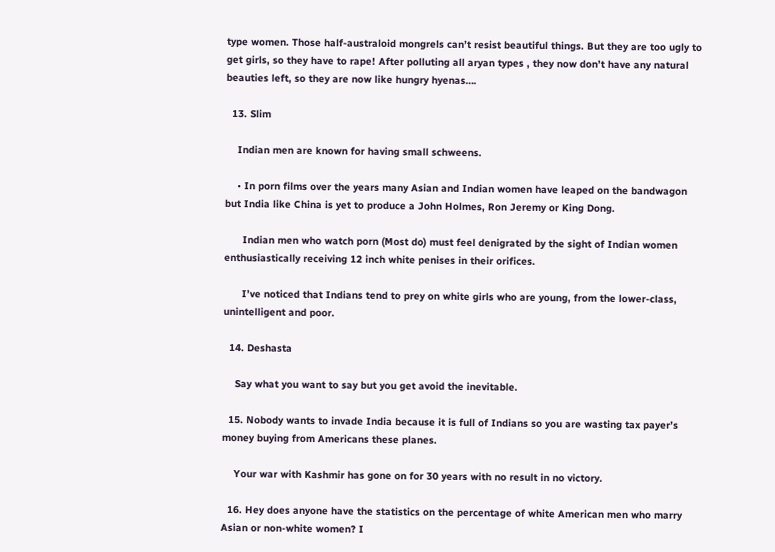type women. Those half-australoid mongrels can’t resist beautiful things. But they are too ugly to get girls, so they have to rape! After polluting all aryan types , they now don’t have any natural beauties left, so they are now like hungry hyenas….

  13. Slim

    Indian men are known for having small schweens.

    • In porn films over the years many Asian and Indian women have leaped on the bandwagon but India like China is yet to produce a John Holmes, Ron Jeremy or King Dong.

      Indian men who watch porn (Most do) must feel denigrated by the sight of Indian women enthusiastically receiving 12 inch white penises in their orifices.

      I’ve noticed that Indians tend to prey on white girls who are young, from the lower-class, unintelligent and poor.

  14. Deshasta

    Say what you want to say but you get avoid the inevitable.

  15. Nobody wants to invade India because it is full of Indians so you are wasting tax payer’s money buying from Americans these planes.

    Your war with Kashmir has gone on for 30 years with no result in no victory.

  16. Hey does anyone have the statistics on the percentage of white American men who marry Asian or non-white women? I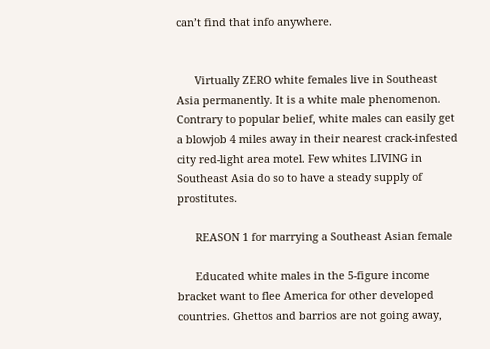can’t find that info anywhere.


      Virtually ZERO white females live in Southeast Asia permanently. It is a white male phenomenon. Contrary to popular belief, white males can easily get a blowjob 4 miles away in their nearest crack-infested city red-light area motel. Few whites LIVING in Southeast Asia do so to have a steady supply of prostitutes.

      REASON 1 for marrying a Southeast Asian female

      Educated white males in the 5-figure income bracket want to flee America for other developed countries. Ghettos and barrios are not going away,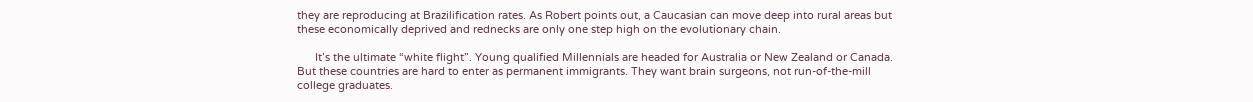they are reproducing at Brazilification rates. As Robert points out, a Caucasian can move deep into rural areas but these economically deprived and rednecks are only one step high on the evolutionary chain.

      It’s the ultimate “white flight”. Young qualified Millennials are headed for Australia or New Zealand or Canada. But these countries are hard to enter as permanent immigrants. They want brain surgeons, not run-of-the-mill college graduates.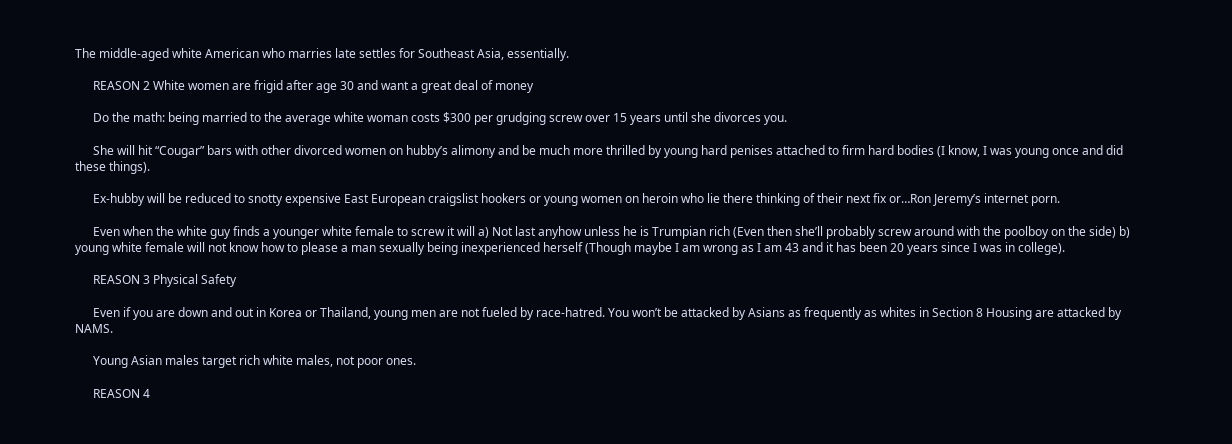The middle-aged white American who marries late settles for Southeast Asia, essentially.

      REASON 2 White women are frigid after age 30 and want a great deal of money

      Do the math: being married to the average white woman costs $300 per grudging screw over 15 years until she divorces you.

      She will hit “Cougar” bars with other divorced women on hubby’s alimony and be much more thrilled by young hard penises attached to firm hard bodies (I know, I was young once and did these things).

      Ex-hubby will be reduced to snotty expensive East European craigslist hookers or young women on heroin who lie there thinking of their next fix or…Ron Jeremy’s internet porn.

      Even when the white guy finds a younger white female to screw it will a) Not last anyhow unless he is Trumpian rich (Even then she’ll probably screw around with the poolboy on the side) b) young white female will not know how to please a man sexually being inexperienced herself (Though maybe I am wrong as I am 43 and it has been 20 years since I was in college).

      REASON 3 Physical Safety

      Even if you are down and out in Korea or Thailand, young men are not fueled by race-hatred. You won’t be attacked by Asians as frequently as whites in Section 8 Housing are attacked by NAMS.

      Young Asian males target rich white males, not poor ones.

      REASON 4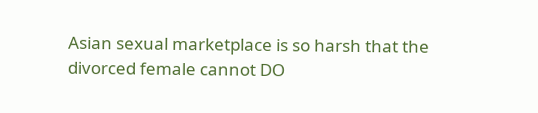Asian sexual marketplace is so harsh that the divorced female cannot DO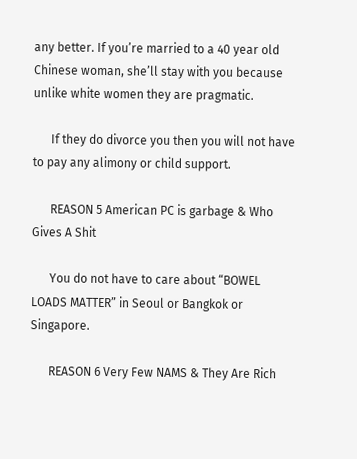any better. If you’re married to a 40 year old Chinese woman, she’ll stay with you because unlike white women they are pragmatic.

      If they do divorce you then you will not have to pay any alimony or child support.

      REASON 5 American PC is garbage & Who Gives A Shit

      You do not have to care about “BOWEL LOADS MATTER” in Seoul or Bangkok or Singapore.

      REASON 6 Very Few NAMS & They Are Rich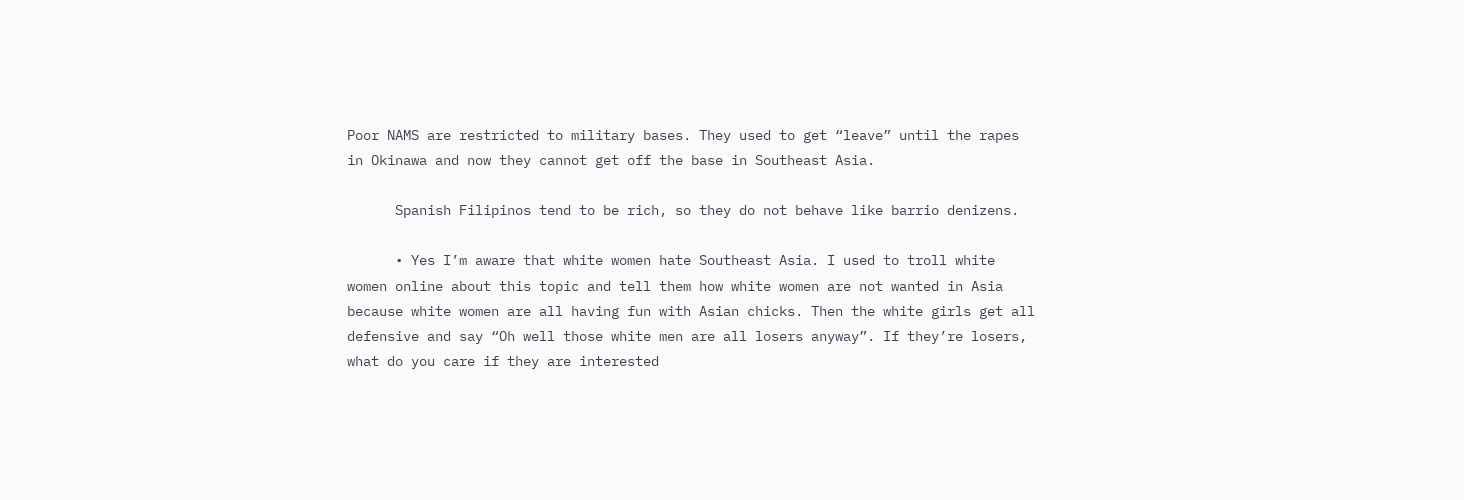Poor NAMS are restricted to military bases. They used to get “leave” until the rapes in Okinawa and now they cannot get off the base in Southeast Asia.

      Spanish Filipinos tend to be rich, so they do not behave like barrio denizens.

      • Yes I’m aware that white women hate Southeast Asia. I used to troll white women online about this topic and tell them how white women are not wanted in Asia because white women are all having fun with Asian chicks. Then the white girls get all defensive and say “Oh well those white men are all losers anyway”. If they’re losers, what do you care if they are interested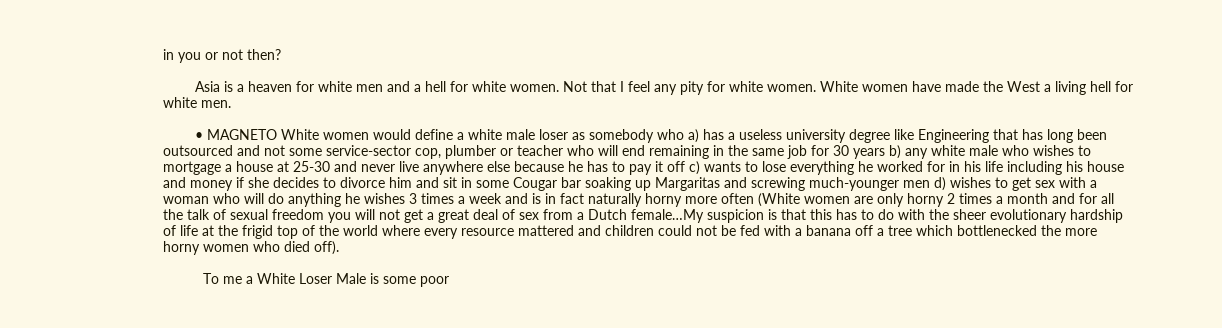in you or not then?

        Asia is a heaven for white men and a hell for white women. Not that I feel any pity for white women. White women have made the West a living hell for white men.

        • MAGNETO White women would define a white male loser as somebody who a) has a useless university degree like Engineering that has long been outsourced and not some service-sector cop, plumber or teacher who will end remaining in the same job for 30 years b) any white male who wishes to mortgage a house at 25-30 and never live anywhere else because he has to pay it off c) wants to lose everything he worked for in his life including his house and money if she decides to divorce him and sit in some Cougar bar soaking up Margaritas and screwing much-younger men d) wishes to get sex with a woman who will do anything he wishes 3 times a week and is in fact naturally horny more often (White women are only horny 2 times a month and for all the talk of sexual freedom you will not get a great deal of sex from a Dutch female…My suspicion is that this has to do with the sheer evolutionary hardship of life at the frigid top of the world where every resource mattered and children could not be fed with a banana off a tree which bottlenecked the more horny women who died off).

          To me a White Loser Male is some poor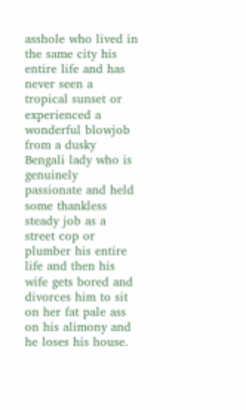asshole who lived in the same city his entire life and has never seen a tropical sunset or experienced a wonderful blowjob from a dusky Bengali lady who is genuinely passionate and held some thankless steady job as a street cop or plumber his entire life and then his wife gets bored and divorces him to sit on her fat pale ass on his alimony and he loses his house.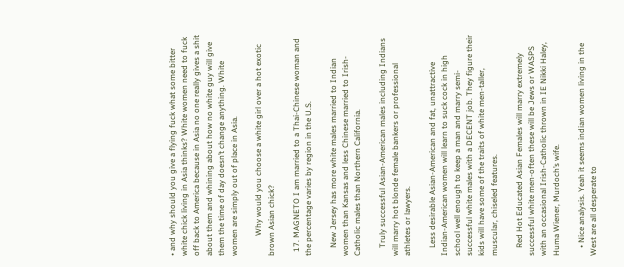• and why should you give a flying fuck what some bitter white chick living in Asia thinks? White women need to fuck off back to America because in Asia no one really gives a shit about them and whining about how no white guy will give them the time of day doesn’t change anything. White women are simply out of place in Asia.

          Why would you choose a white girl over a hot exotic brown Asian chick?

  17. MAGNETO I am married to a Thai-Chinese woman and the percentage varies by region in the U.S.

    New Jersey has more white males married to Indian women than Kansas and less Chinese married to Irish-Catholic males than Northern California.

    Truly successful Asian-American males including Indians will marry hot blonde female bankers or professional athletes or lawyers.

    Less desirable Asian-American and fat, unattractive Indian-American women will learn to suck cock in high school well enough to keep a man and marry semi-successful white males with a DECENT job. They figure their kids will have some of the traits of white men-taller, muscular, chiseled features.

    Red Hot Educated Asian Females will marry extremely successful white men-often these will be Jews or WASPS with an occasional Irish-Catholic thrown in IE Nikki Haley, Huma Wiener, Murdoch’s wife.

    • Nice analysis. Yeah it seems indian women living in the West are all desperate to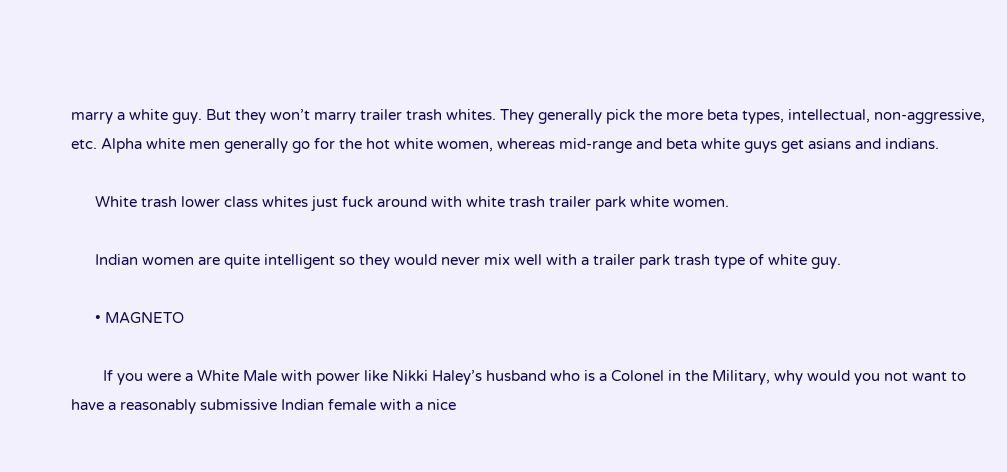marry a white guy. But they won’t marry trailer trash whites. They generally pick the more beta types, intellectual, non-aggressive, etc. Alpha white men generally go for the hot white women, whereas mid-range and beta white guys get asians and indians.

      White trash lower class whites just fuck around with white trash trailer park white women.

      Indian women are quite intelligent so they would never mix well with a trailer park trash type of white guy.

      • MAGNETO

        If you were a White Male with power like Nikki Haley’s husband who is a Colonel in the Military, why would you not want to have a reasonably submissive Indian female with a nice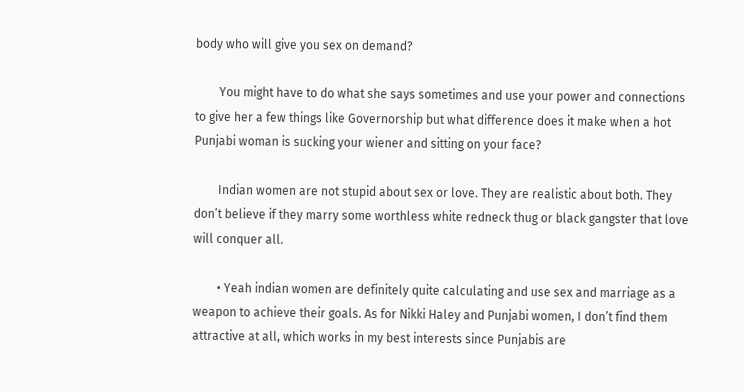body who will give you sex on demand?

        You might have to do what she says sometimes and use your power and connections to give her a few things like Governorship but what difference does it make when a hot Punjabi woman is sucking your wiener and sitting on your face?

        Indian women are not stupid about sex or love. They are realistic about both. They don’t believe if they marry some worthless white redneck thug or black gangster that love will conquer all.

        • Yeah indian women are definitely quite calculating and use sex and marriage as a weapon to achieve their goals. As for Nikki Haley and Punjabi women, I don’t find them attractive at all, which works in my best interests since Punjabis are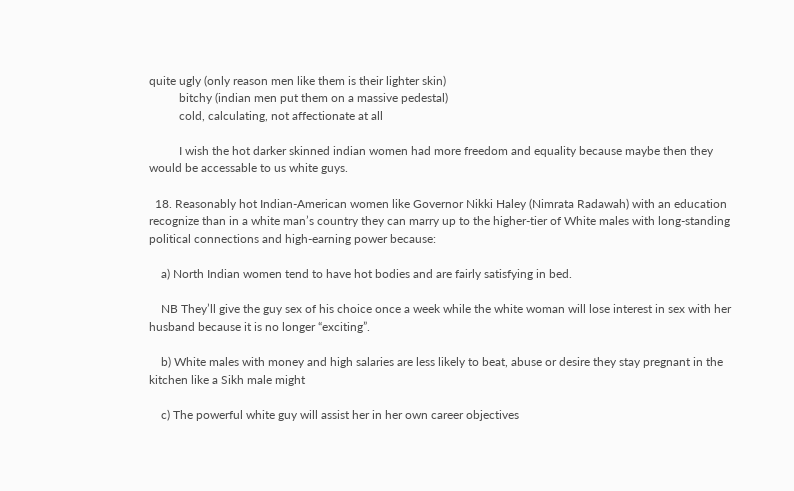quite ugly (only reason men like them is their lighter skin)
          bitchy (indian men put them on a massive pedestal)
          cold, calculating, not affectionate at all

          I wish the hot darker skinned indian women had more freedom and equality because maybe then they would be accessable to us white guys.

  18. Reasonably hot Indian-American women like Governor Nikki Haley (Nimrata Radawah) with an education recognize than in a white man’s country they can marry up to the higher-tier of White males with long-standing political connections and high-earning power because:

    a) North Indian women tend to have hot bodies and are fairly satisfying in bed.

    NB They’ll give the guy sex of his choice once a week while the white woman will lose interest in sex with her husband because it is no longer “exciting”.

    b) White males with money and high salaries are less likely to beat, abuse or desire they stay pregnant in the kitchen like a Sikh male might

    c) The powerful white guy will assist her in her own career objectives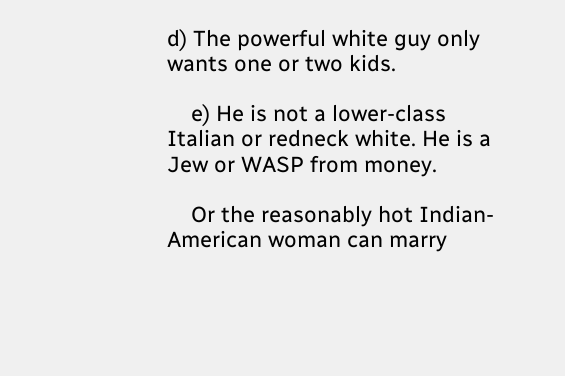d) The powerful white guy only wants one or two kids.

    e) He is not a lower-class Italian or redneck white. He is a Jew or WASP from money.

    Or the reasonably hot Indian-American woman can marry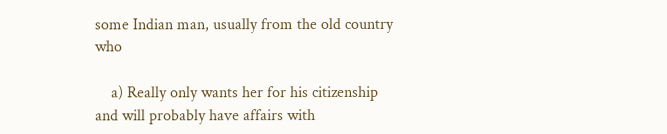some Indian man, usually from the old country who

    a) Really only wants her for his citizenship and will probably have affairs with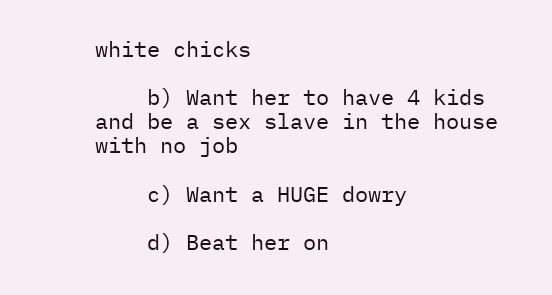white chicks

    b) Want her to have 4 kids and be a sex slave in the house with no job

    c) Want a HUGE dowry

    d) Beat her on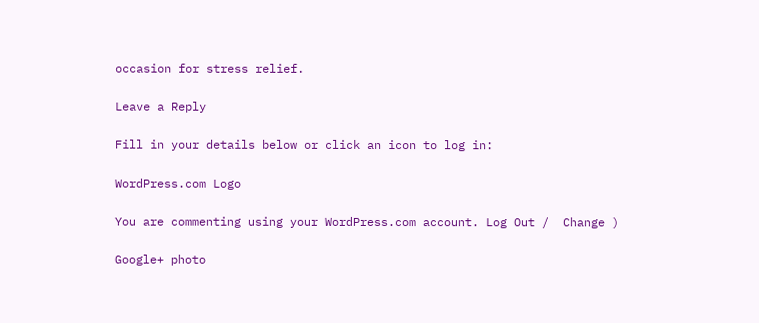occasion for stress relief.

Leave a Reply

Fill in your details below or click an icon to log in:

WordPress.com Logo

You are commenting using your WordPress.com account. Log Out /  Change )

Google+ photo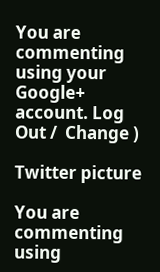You are commenting using your Google+ account. Log Out /  Change )

Twitter picture

You are commenting using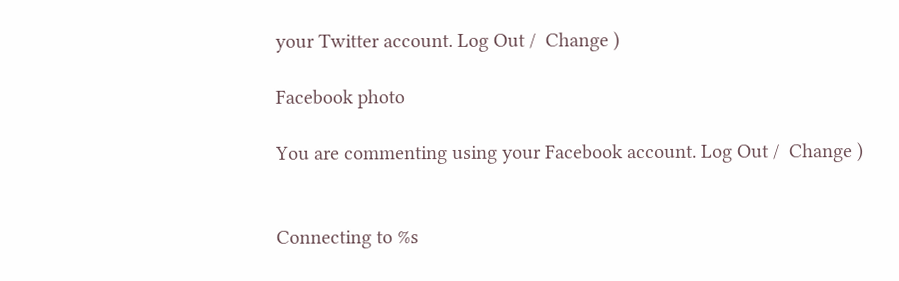your Twitter account. Log Out /  Change )

Facebook photo

You are commenting using your Facebook account. Log Out /  Change )


Connecting to %s